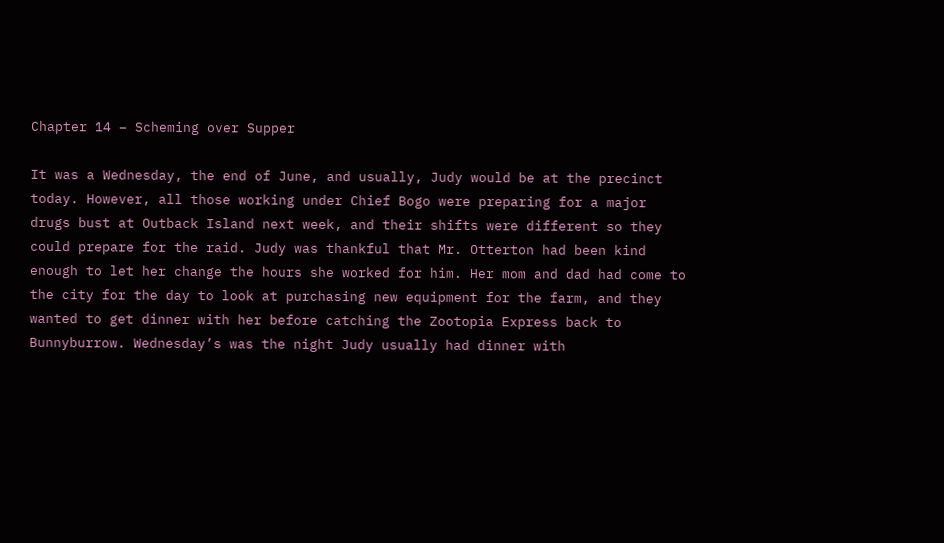Chapter 14 – Scheming over Supper

It was a Wednesday, the end of June, and usually, Judy would be at the precinct today. However, all those working under Chief Bogo were preparing for a major drugs bust at Outback Island next week, and their shifts were different so they could prepare for the raid. Judy was thankful that Mr. Otterton had been kind enough to let her change the hours she worked for him. Her mom and dad had come to the city for the day to look at purchasing new equipment for the farm, and they wanted to get dinner with her before catching the Zootopia Express back to Bunnyburrow. Wednesday’s was the night Judy usually had dinner with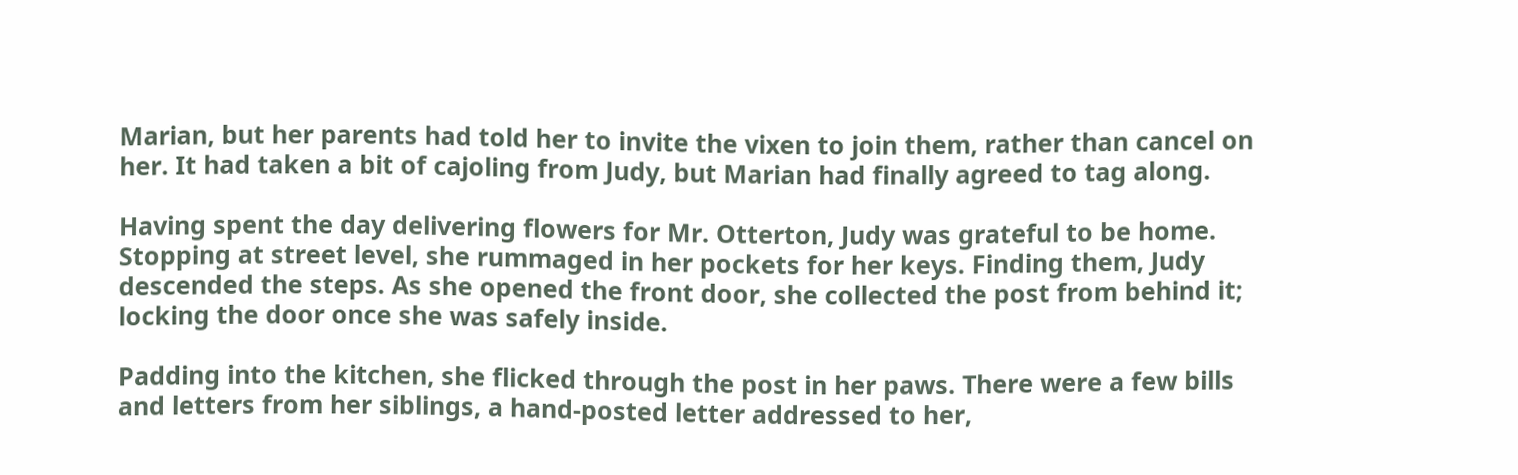Marian, but her parents had told her to invite the vixen to join them, rather than cancel on her. It had taken a bit of cajoling from Judy, but Marian had finally agreed to tag along.

Having spent the day delivering flowers for Mr. Otterton, Judy was grateful to be home. Stopping at street level, she rummaged in her pockets for her keys. Finding them, Judy descended the steps. As she opened the front door, she collected the post from behind it; locking the door once she was safely inside.

Padding into the kitchen, she flicked through the post in her paws. There were a few bills and letters from her siblings, a hand-posted letter addressed to her,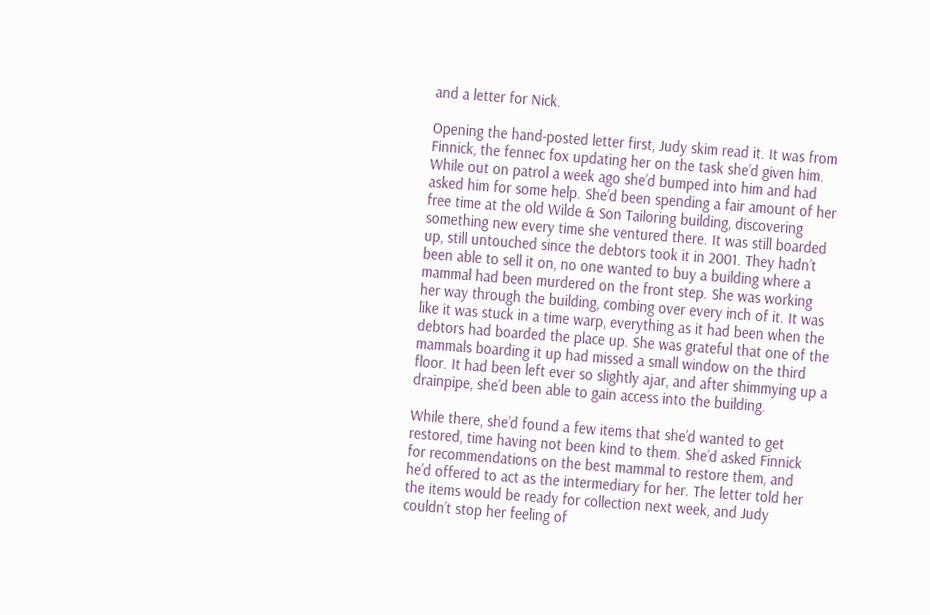and a letter for Nick.

Opening the hand-posted letter first, Judy skim read it. It was from Finnick, the fennec fox updating her on the task she’d given him. While out on patrol a week ago she’d bumped into him and had asked him for some help. She’d been spending a fair amount of her free time at the old Wilde & Son Tailoring building, discovering something new every time she ventured there. It was still boarded up, still untouched since the debtors took it in 2001. They hadn’t been able to sell it on, no one wanted to buy a building where a mammal had been murdered on the front step. She was working her way through the building, combing over every inch of it. It was like it was stuck in a time warp, everything as it had been when the debtors had boarded the place up. She was grateful that one of the mammals boarding it up had missed a small window on the third floor. It had been left ever so slightly ajar, and after shimmying up a drainpipe, she’d been able to gain access into the building.

While there, she’d found a few items that she’d wanted to get restored, time having not been kind to them. She’d asked Finnick for recommendations on the best mammal to restore them, and he’d offered to act as the intermediary for her. The letter told her the items would be ready for collection next week, and Judy couldn’t stop her feeling of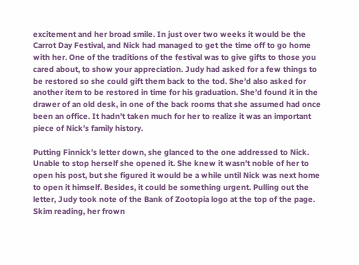excitement and her broad smile. In just over two weeks it would be the Carrot Day Festival, and Nick had managed to get the time off to go home with her. One of the traditions of the festival was to give gifts to those you cared about, to show your appreciation. Judy had asked for a few things to be restored so she could gift them back to the tod. She’d also asked for another item to be restored in time for his graduation. She’d found it in the drawer of an old desk, in one of the back rooms that she assumed had once been an office. It hadn’t taken much for her to realize it was an important piece of Nick’s family history.

Putting Finnick’s letter down, she glanced to the one addressed to Nick. Unable to stop herself she opened it. She knew it wasn’t noble of her to open his post, but she figured it would be a while until Nick was next home to open it himself. Besides, it could be something urgent. Pulling out the letter, Judy took note of the Bank of Zootopia logo at the top of the page. Skim reading, her frown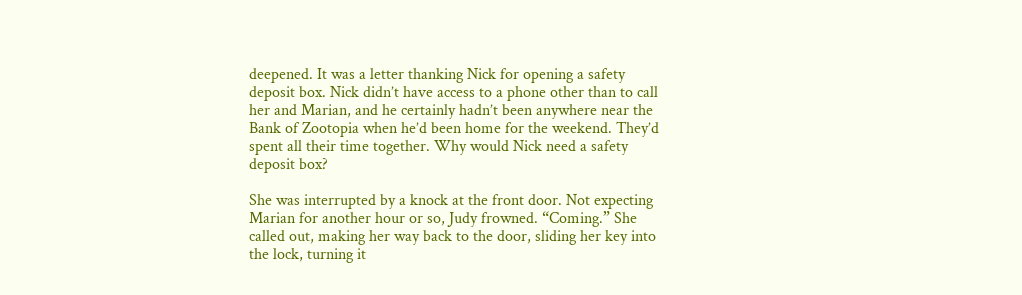deepened. It was a letter thanking Nick for opening a safety deposit box. Nick didn’t have access to a phone other than to call her and Marian, and he certainly hadn’t been anywhere near the Bank of Zootopia when he’d been home for the weekend. They’d spent all their time together. Why would Nick need a safety deposit box?

She was interrupted by a knock at the front door. Not expecting Marian for another hour or so, Judy frowned. “Coming.” She called out, making her way back to the door, sliding her key into the lock, turning it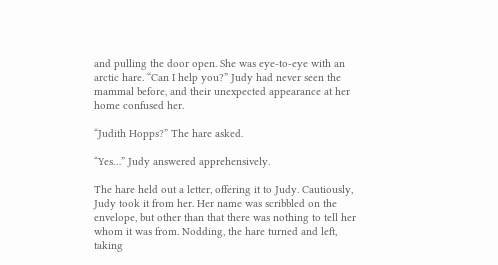and pulling the door open. She was eye-to-eye with an arctic hare. “Can I help you?” Judy had never seen the mammal before, and their unexpected appearance at her home confused her.

“Judith Hopps?” The hare asked.

“Yes…” Judy answered apprehensively.

The hare held out a letter, offering it to Judy. Cautiously, Judy took it from her. Her name was scribbled on the envelope, but other than that there was nothing to tell her whom it was from. Nodding, the hare turned and left, taking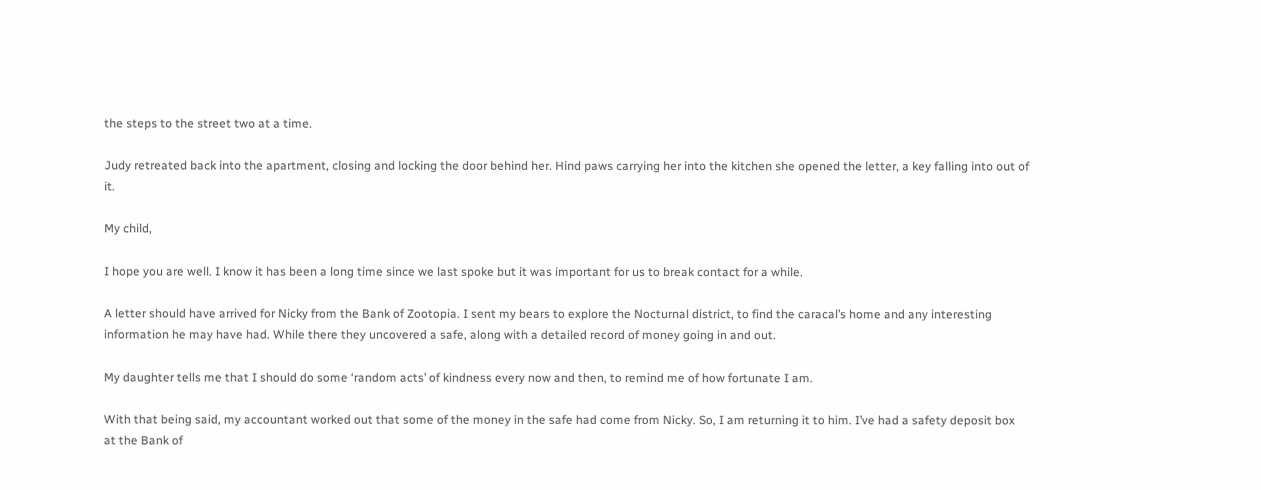the steps to the street two at a time.

Judy retreated back into the apartment, closing and locking the door behind her. Hind paws carrying her into the kitchen she opened the letter, a key falling into out of it.

My child,

I hope you are well. I know it has been a long time since we last spoke but it was important for us to break contact for a while.

A letter should have arrived for Nicky from the Bank of Zootopia. I sent my bears to explore the Nocturnal district, to find the caracal’s home and any interesting information he may have had. While there they uncovered a safe, along with a detailed record of money going in and out.

My daughter tells me that I should do some ‘random acts’ of kindness every now and then, to remind me of how fortunate I am.

With that being said, my accountant worked out that some of the money in the safe had come from Nicky. So, I am returning it to him. I’ve had a safety deposit box at the Bank of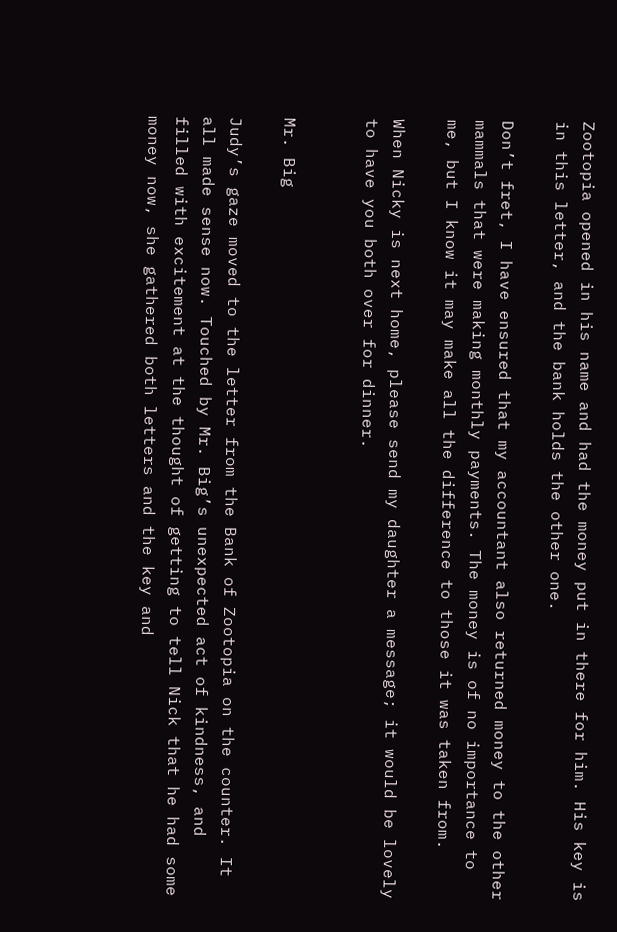Zootopia opened in his name and had the money put in there for him. His key is in this letter, and the bank holds the other one.

Don’t fret, I have ensured that my accountant also returned money to the other mammals that were making monthly payments. The money is of no importance to me, but I know it may make all the difference to those it was taken from.

When Nicky is next home, please send my daughter a message; it would be lovely to have you both over for dinner.


Mr. Big

Judy’s gaze moved to the letter from the Bank of Zootopia on the counter. It all made sense now. Touched by Mr. Big’s unexpected act of kindness, and filled with excitement at the thought of getting to tell Nick that he had some money now, she gathered both letters and the key and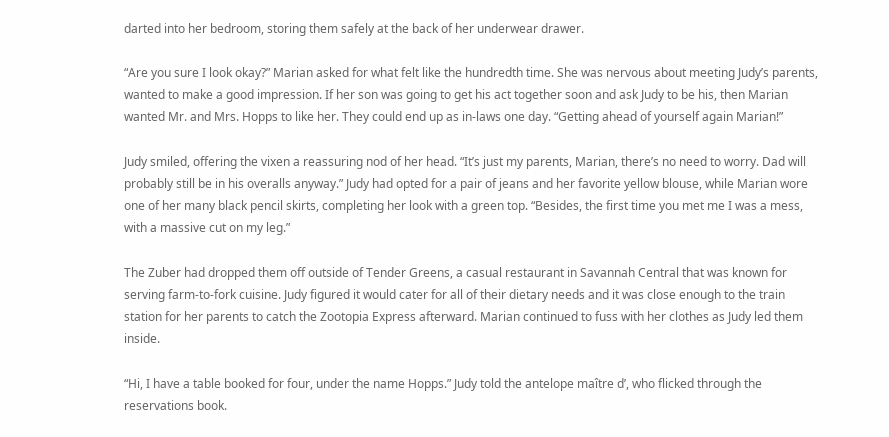darted into her bedroom, storing them safely at the back of her underwear drawer.

“Are you sure I look okay?” Marian asked for what felt like the hundredth time. She was nervous about meeting Judy’s parents, wanted to make a good impression. If her son was going to get his act together soon and ask Judy to be his, then Marian wanted Mr. and Mrs. Hopps to like her. They could end up as in-laws one day. “Getting ahead of yourself again Marian!”

Judy smiled, offering the vixen a reassuring nod of her head. “It’s just my parents, Marian, there’s no need to worry. Dad will probably still be in his overalls anyway.” Judy had opted for a pair of jeans and her favorite yellow blouse, while Marian wore one of her many black pencil skirts, completing her look with a green top. “Besides, the first time you met me I was a mess, with a massive cut on my leg.”

The Zuber had dropped them off outside of Tender Greens, a casual restaurant in Savannah Central that was known for serving farm-to-fork cuisine. Judy figured it would cater for all of their dietary needs and it was close enough to the train station for her parents to catch the Zootopia Express afterward. Marian continued to fuss with her clothes as Judy led them inside.

“Hi, I have a table booked for four, under the name Hopps.” Judy told the antelope maître d’, who flicked through the reservations book.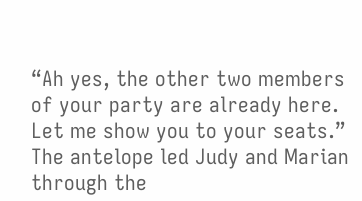“Ah yes, the other two members of your party are already here. Let me show you to your seats.” The antelope led Judy and Marian through the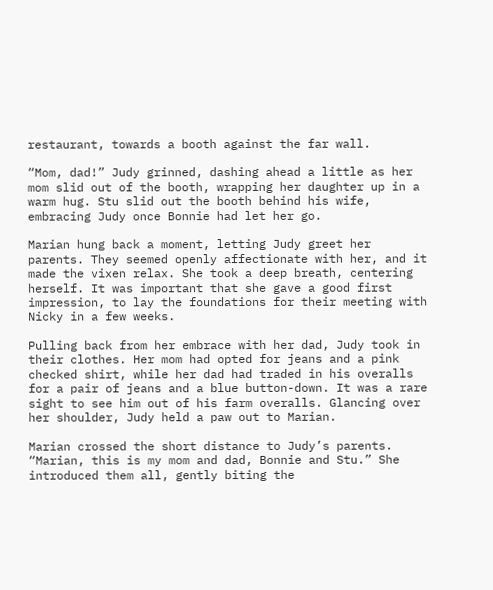restaurant, towards a booth against the far wall.

“Mom, dad!” Judy grinned, dashing ahead a little as her mom slid out of the booth, wrapping her daughter up in a warm hug. Stu slid out the booth behind his wife, embracing Judy once Bonnie had let her go.

Marian hung back a moment, letting Judy greet her parents. They seemed openly affectionate with her, and it made the vixen relax. She took a deep breath, centering herself. It was important that she gave a good first impression, to lay the foundations for their meeting with Nicky in a few weeks.

Pulling back from her embrace with her dad, Judy took in their clothes. Her mom had opted for jeans and a pink checked shirt, while her dad had traded in his overalls for a pair of jeans and a blue button-down. It was a rare sight to see him out of his farm overalls. Glancing over her shoulder, Judy held a paw out to Marian.

Marian crossed the short distance to Judy’s parents. “Marian, this is my mom and dad, Bonnie and Stu.” She introduced them all, gently biting the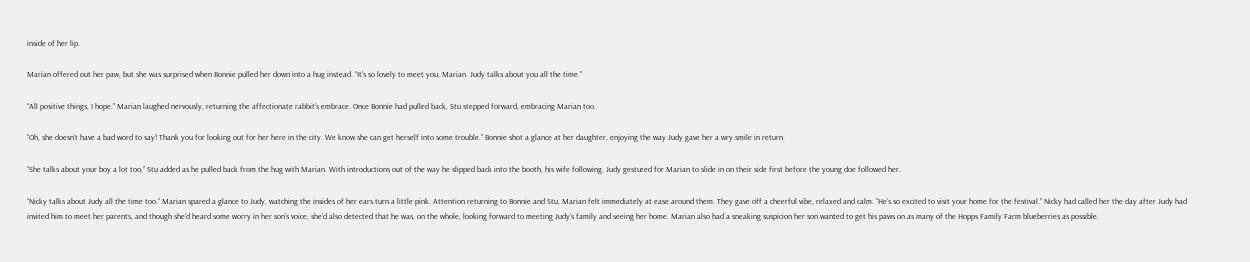inside of her lip.

Marian offered out her paw, but she was surprised when Bonnie pulled her down into a hug instead. “It’s so lovely to meet you, Marian. Judy talks about you all the time.”

“All positive things, I hope.” Marian laughed nervously, returning the affectionate rabbit’s embrace. Once Bonnie had pulled back, Stu stepped forward, embracing Marian too.

“Oh, she doesn’t have a bad word to say! Thank you for looking out for her here in the city. We know she can get herself into some trouble.” Bonnie shot a glance at her daughter, enjoying the way Judy gave her a wry smile in return.

“She talks about your boy a lot too,” Stu added as he pulled back from the hug with Marian. With introductions out of the way he slipped back into the booth, his wife following. Judy gestured for Marian to slide in on their side first before the young doe followed her.

“Nicky talks about Judy all the time too.” Marian spared a glance to Judy, watching the insides of her ears turn a little pink. Attention returning to Bonnie and Stu, Marian felt immediately at ease around them. They gave off a cheerful vibe, relaxed and calm. “He’s so excited to visit your home for the festival.” Nicky had called her the day after Judy had invited him to meet her parents, and though she’d heard some worry in her son’s voice, she’d also detected that he was, on the whole, looking forward to meeting Judy’s family and seeing her home. Marian also had a sneaking suspicion her son wanted to get his paws on as many of the Hopps Family Farm blueberries as possible.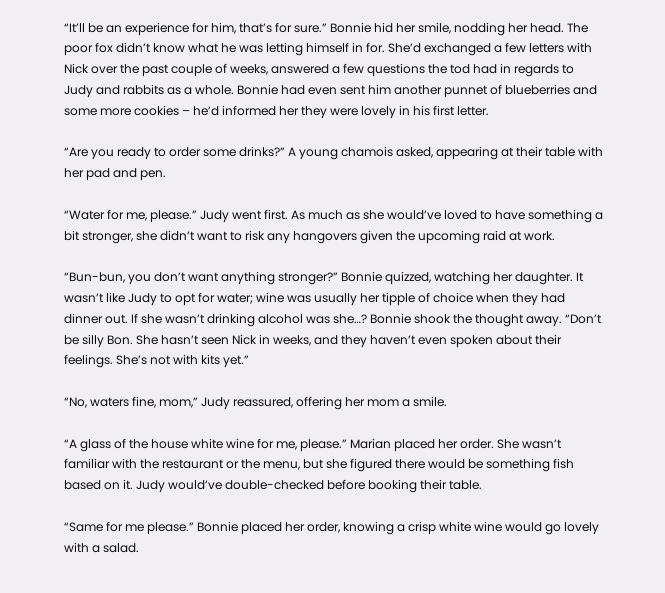“It’ll be an experience for him, that’s for sure.” Bonnie hid her smile, nodding her head. The poor fox didn’t know what he was letting himself in for. She’d exchanged a few letters with Nick over the past couple of weeks, answered a few questions the tod had in regards to Judy and rabbits as a whole. Bonnie had even sent him another punnet of blueberries and some more cookies – he’d informed her they were lovely in his first letter.

“Are you ready to order some drinks?” A young chamois asked, appearing at their table with her pad and pen.

“Water for me, please.” Judy went first. As much as she would’ve loved to have something a bit stronger, she didn’t want to risk any hangovers given the upcoming raid at work.

“Bun-bun, you don’t want anything stronger?” Bonnie quizzed, watching her daughter. It wasn’t like Judy to opt for water; wine was usually her tipple of choice when they had dinner out. If she wasn’t drinking alcohol was she…? Bonnie shook the thought away. “Don’t be silly Bon. She hasn’t seen Nick in weeks, and they haven’t even spoken about their feelings. She’s not with kits yet.”

“No, waters fine, mom,” Judy reassured, offering her mom a smile.

“A glass of the house white wine for me, please.” Marian placed her order. She wasn’t familiar with the restaurant or the menu, but she figured there would be something fish based on it. Judy would’ve double-checked before booking their table.

“Same for me please.” Bonnie placed her order, knowing a crisp white wine would go lovely with a salad.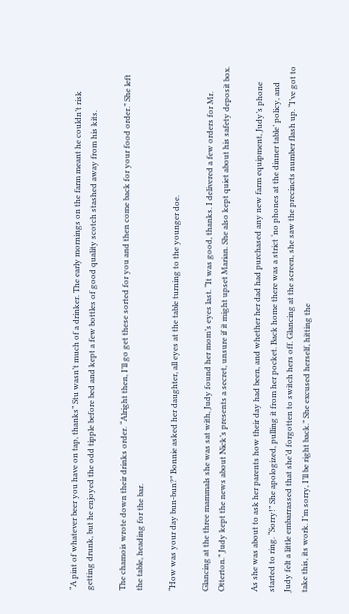“A pint of whatever beer you have on tap, thanks” Stu wasn’t much of a drinker. The early mornings on the farm meant he couldn’t risk getting drunk, but he enjoyed the odd tipple before bed and kept a few bottles of good quality scotch stashed away from his kits.

The chamois wrote down their drinks order. “Alright then, I’ll go get these sorted for you and then come back for your food order.” She left the table, heading for the bar.

“How was your day bun-bun?” Bonnie asked her daughter, all eyes at the table turning to the younger doe.

Glancing at the three mammals she was sat with, Judy found her mom’s eyes last. “It was good, thanks. I delivered a few orders for Mr. Otterton.” Judy kept the news about Nick’s presents a secret, unsure if it might upset Marian. She also kept quiet about his safety deposit box.

As she was about to ask her parents how their day had been, and whether her dad had purchased any new farm equipment, Judy’s phone started to ring. “Sorry!” She apologized, pulling it from her pocket. Back home there was a strict ‘no phones at the dinner table’ policy, and Judy felt a little embarrassed that she’d forgotten to switch hers off. Glancing at the screen, she saw the precincts number flash up. “I’ve got to take this, its work. I’m sorry, I’ll be right back.” She excused herself, hitting the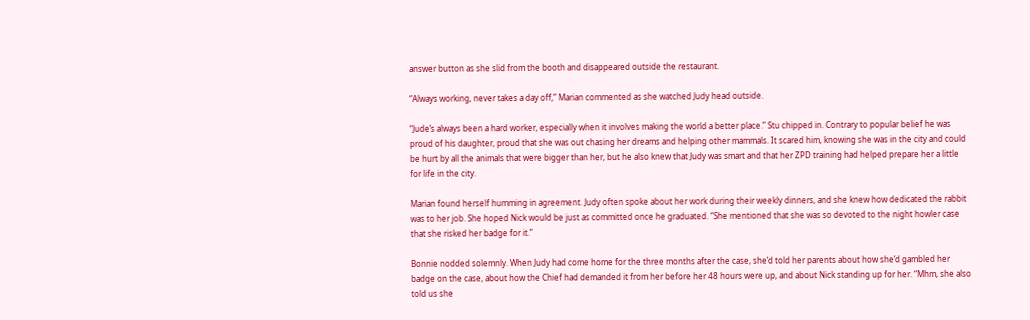answer button as she slid from the booth and disappeared outside the restaurant.

“Always working, never takes a day off,” Marian commented as she watched Judy head outside.

“Jude’s always been a hard worker, especially when it involves making the world a better place.” Stu chipped in. Contrary to popular belief he was proud of his daughter, proud that she was out chasing her dreams and helping other mammals. It scared him, knowing she was in the city and could be hurt by all the animals that were bigger than her, but he also knew that Judy was smart and that her ZPD training had helped prepare her a little for life in the city.

Marian found herself humming in agreement. Judy often spoke about her work during their weekly dinners, and she knew how dedicated the rabbit was to her job. She hoped Nick would be just as committed once he graduated. “She mentioned that she was so devoted to the night howler case that she risked her badge for it.”

Bonnie nodded solemnly. When Judy had come home for the three months after the case, she’d told her parents about how she’d gambled her badge on the case, about how the Chief had demanded it from her before her 48 hours were up, and about Nick standing up for her. “Mhm, she also told us she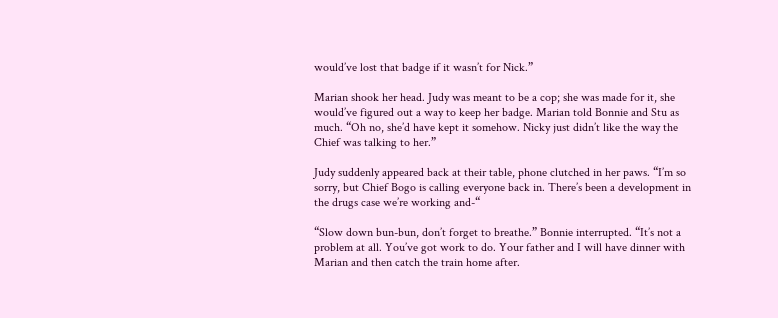would’ve lost that badge if it wasn’t for Nick.”

Marian shook her head. Judy was meant to be a cop; she was made for it, she would’ve figured out a way to keep her badge. Marian told Bonnie and Stu as much. “Oh no, she’d have kept it somehow. Nicky just didn’t like the way the Chief was talking to her.”

Judy suddenly appeared back at their table, phone clutched in her paws. “I’m so sorry, but Chief Bogo is calling everyone back in. There’s been a development in the drugs case we’re working and-“

“Slow down bun-bun, don’t forget to breathe.” Bonnie interrupted. “It’s not a problem at all. You’ve got work to do. Your father and I will have dinner with Marian and then catch the train home after.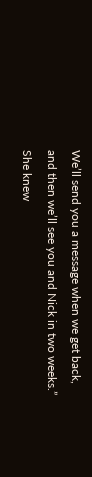We’ll send you a message when we get back, and then we’ll see you and Nick in two weeks.” She knew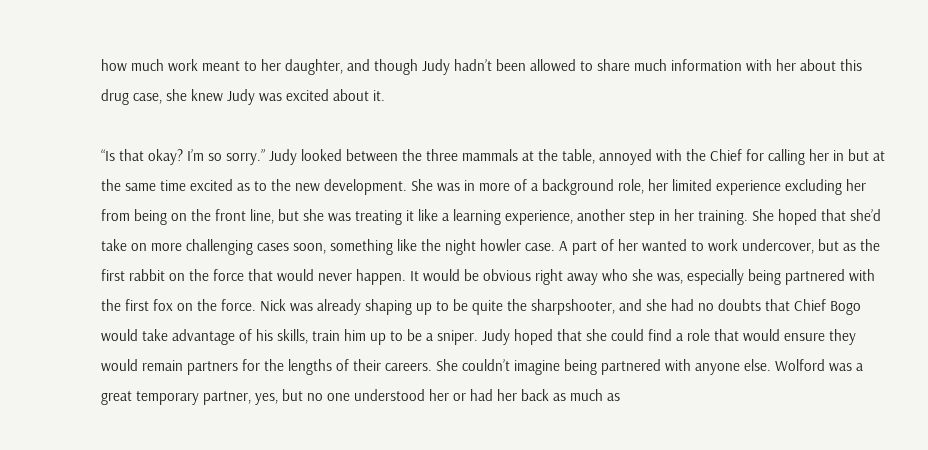how much work meant to her daughter, and though Judy hadn’t been allowed to share much information with her about this drug case, she knew Judy was excited about it.

“Is that okay? I’m so sorry.” Judy looked between the three mammals at the table, annoyed with the Chief for calling her in but at the same time excited as to the new development. She was in more of a background role, her limited experience excluding her from being on the front line, but she was treating it like a learning experience, another step in her training. She hoped that she’d take on more challenging cases soon, something like the night howler case. A part of her wanted to work undercover, but as the first rabbit on the force that would never happen. It would be obvious right away who she was, especially being partnered with the first fox on the force. Nick was already shaping up to be quite the sharpshooter, and she had no doubts that Chief Bogo would take advantage of his skills, train him up to be a sniper. Judy hoped that she could find a role that would ensure they would remain partners for the lengths of their careers. She couldn’t imagine being partnered with anyone else. Wolford was a great temporary partner, yes, but no one understood her or had her back as much as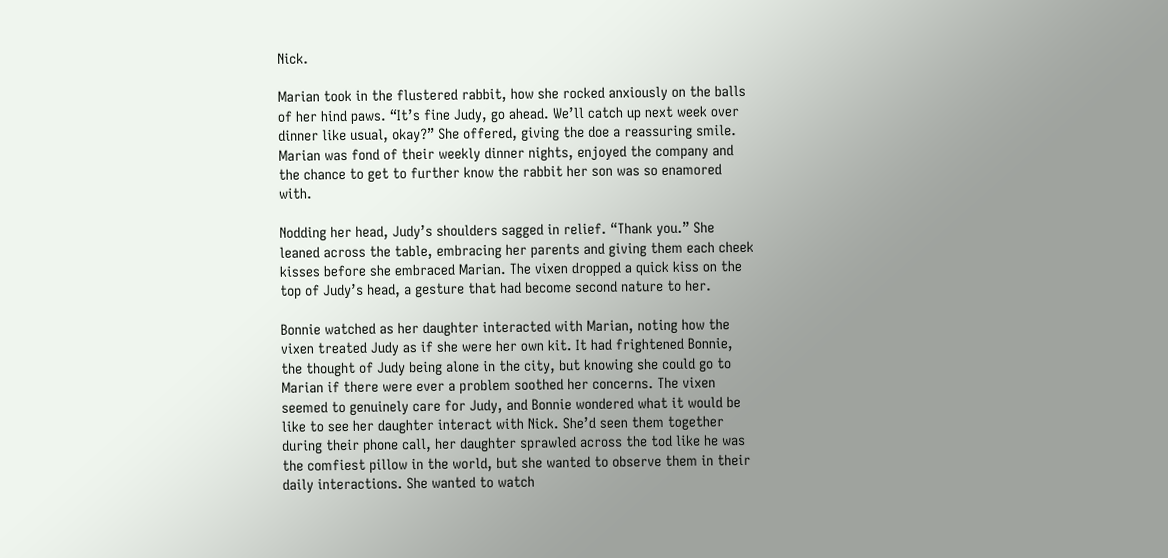Nick.

Marian took in the flustered rabbit, how she rocked anxiously on the balls of her hind paws. “It’s fine Judy, go ahead. We’ll catch up next week over dinner like usual, okay?” She offered, giving the doe a reassuring smile. Marian was fond of their weekly dinner nights, enjoyed the company and the chance to get to further know the rabbit her son was so enamored with.

Nodding her head, Judy’s shoulders sagged in relief. “Thank you.” She leaned across the table, embracing her parents and giving them each cheek kisses before she embraced Marian. The vixen dropped a quick kiss on the top of Judy’s head, a gesture that had become second nature to her.

Bonnie watched as her daughter interacted with Marian, noting how the vixen treated Judy as if she were her own kit. It had frightened Bonnie, the thought of Judy being alone in the city, but knowing she could go to Marian if there were ever a problem soothed her concerns. The vixen seemed to genuinely care for Judy, and Bonnie wondered what it would be like to see her daughter interact with Nick. She’d seen them together during their phone call, her daughter sprawled across the tod like he was the comfiest pillow in the world, but she wanted to observe them in their daily interactions. She wanted to watch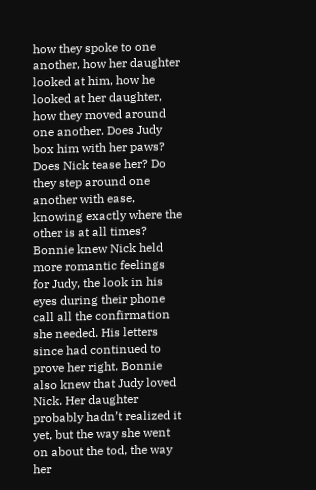how they spoke to one another, how her daughter looked at him, how he looked at her daughter, how they moved around one another. Does Judy box him with her paws? Does Nick tease her? Do they step around one another with ease, knowing exactly where the other is at all times? Bonnie knew Nick held more romantic feelings for Judy, the look in his eyes during their phone call all the confirmation she needed. His letters since had continued to prove her right. Bonnie also knew that Judy loved Nick. Her daughter probably hadn’t realized it yet, but the way she went on about the tod, the way her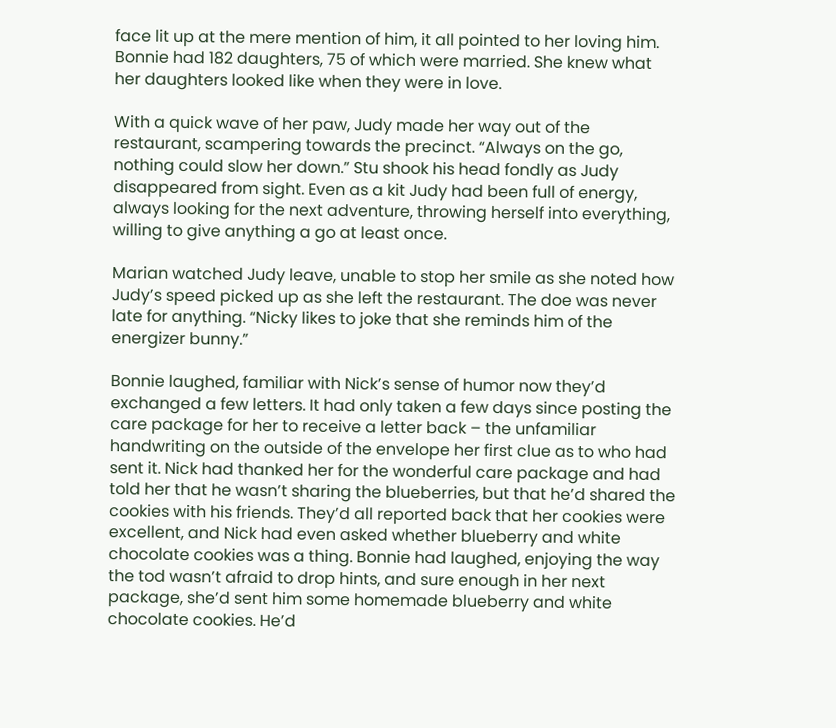face lit up at the mere mention of him, it all pointed to her loving him. Bonnie had 182 daughters, 75 of which were married. She knew what her daughters looked like when they were in love.

With a quick wave of her paw, Judy made her way out of the restaurant, scampering towards the precinct. “Always on the go, nothing could slow her down.” Stu shook his head fondly as Judy disappeared from sight. Even as a kit Judy had been full of energy, always looking for the next adventure, throwing herself into everything, willing to give anything a go at least once.

Marian watched Judy leave, unable to stop her smile as she noted how Judy’s speed picked up as she left the restaurant. The doe was never late for anything. “Nicky likes to joke that she reminds him of the energizer bunny.”

Bonnie laughed, familiar with Nick’s sense of humor now they’d exchanged a few letters. It had only taken a few days since posting the care package for her to receive a letter back – the unfamiliar handwriting on the outside of the envelope her first clue as to who had sent it. Nick had thanked her for the wonderful care package and had told her that he wasn’t sharing the blueberries, but that he’d shared the cookies with his friends. They’d all reported back that her cookies were excellent, and Nick had even asked whether blueberry and white chocolate cookies was a thing. Bonnie had laughed, enjoying the way the tod wasn’t afraid to drop hints, and sure enough in her next package, she’d sent him some homemade blueberry and white chocolate cookies. He’d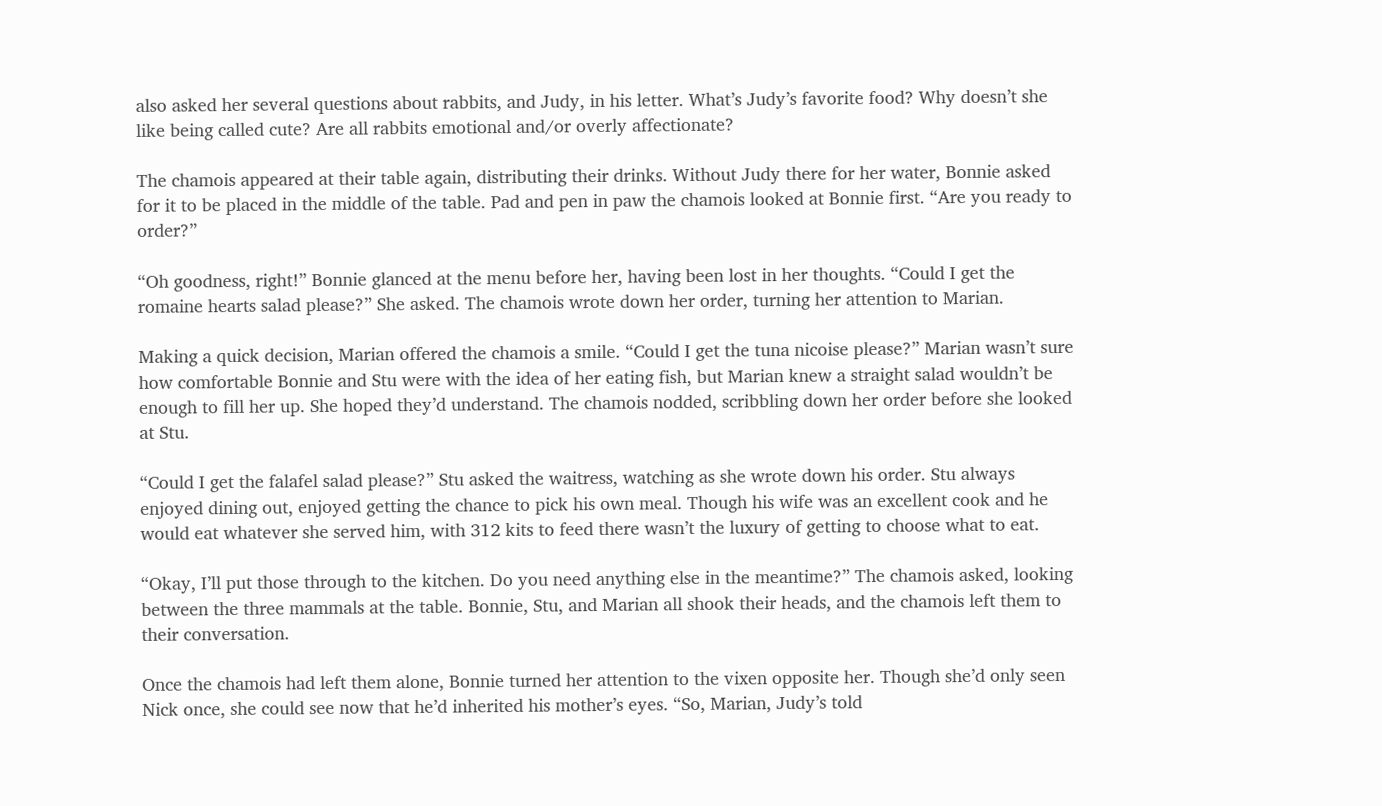also asked her several questions about rabbits, and Judy, in his letter. What’s Judy’s favorite food? Why doesn’t she like being called cute? Are all rabbits emotional and/or overly affectionate?

The chamois appeared at their table again, distributing their drinks. Without Judy there for her water, Bonnie asked for it to be placed in the middle of the table. Pad and pen in paw the chamois looked at Bonnie first. “Are you ready to order?”

“Oh goodness, right!” Bonnie glanced at the menu before her, having been lost in her thoughts. “Could I get the romaine hearts salad please?” She asked. The chamois wrote down her order, turning her attention to Marian.

Making a quick decision, Marian offered the chamois a smile. “Could I get the tuna nicoise please?” Marian wasn’t sure how comfortable Bonnie and Stu were with the idea of her eating fish, but Marian knew a straight salad wouldn’t be enough to fill her up. She hoped they’d understand. The chamois nodded, scribbling down her order before she looked at Stu.

“Could I get the falafel salad please?” Stu asked the waitress, watching as she wrote down his order. Stu always enjoyed dining out, enjoyed getting the chance to pick his own meal. Though his wife was an excellent cook and he would eat whatever she served him, with 312 kits to feed there wasn’t the luxury of getting to choose what to eat.

“Okay, I’ll put those through to the kitchen. Do you need anything else in the meantime?” The chamois asked, looking between the three mammals at the table. Bonnie, Stu, and Marian all shook their heads, and the chamois left them to their conversation.

Once the chamois had left them alone, Bonnie turned her attention to the vixen opposite her. Though she’d only seen Nick once, she could see now that he’d inherited his mother’s eyes. “So, Marian, Judy’s told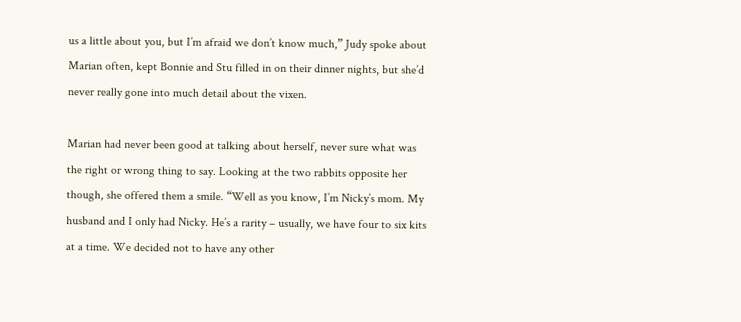us a little about you, but I’m afraid we don’t know much,” Judy spoke about Marian often, kept Bonnie and Stu filled in on their dinner nights, but she’d never really gone into much detail about the vixen.

Marian had never been good at talking about herself, never sure what was the right or wrong thing to say. Looking at the two rabbits opposite her though, she offered them a smile. “Well as you know, I’m Nicky’s mom. My husband and I only had Nicky. He’s a rarity – usually, we have four to six kits at a time. We decided not to have any other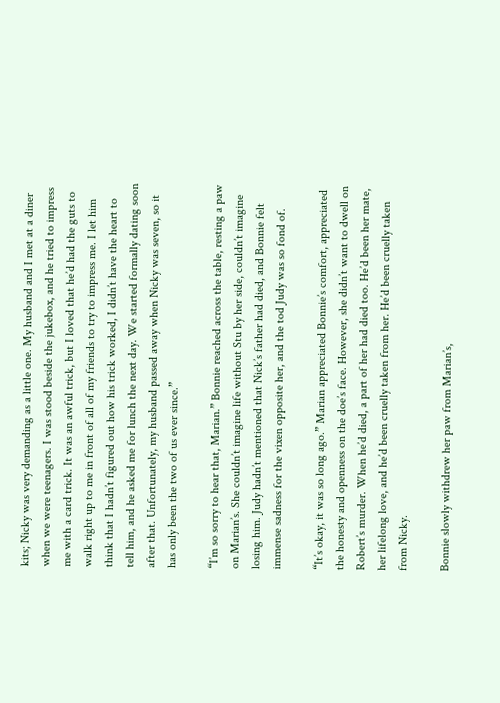kits; Nicky was very demanding as a little one. My husband and I met at a diner when we were teenagers. I was stood beside the jukebox, and he tried to impress me with a card trick. It was an awful trick, but I loved that he’d had the guts to walk right up to me in front of all of my friends to try to impress me. I let him think that I hadn’t figured out how his trick worked, I didn’t have the heart to tell him, and he asked me for lunch the next day. We started formally dating soon after that. Unfortunately, my husband passed away when Nicky was seven, so it has only been the two of us ever since.”

“I’m so sorry to hear that, Marian.” Bonnie reached across the table, resting a paw on Marian’s. She couldn’t imagine life without Stu by her side, couldn’t imagine losing him. Judy hadn’t mentioned that Nick’s father had died, and Bonnie felt immense sadness for the vixen opposite her, and the tod Judy was so fond of.

“It’s okay, it was so long ago.” Marian appreciated Bonnie’s comfort, appreciated the honesty and openness on the doe’s face. However, she didn’t want to dwell on Robert’s murder. When he’d died, a part of her had died too. He’d been her mate, her lifelong love, and he’d been cruelly taken from her. He’d been cruelly taken from Nicky.

Bonnie slowly withdrew her paw from Marian’s,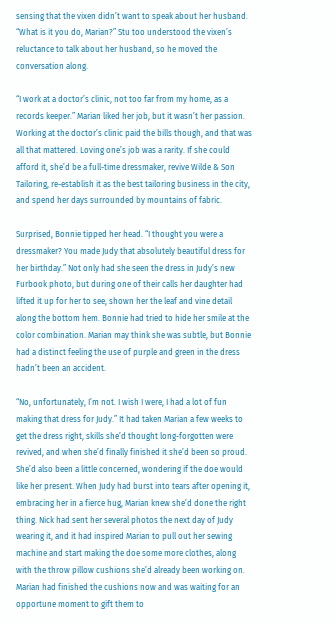sensing that the vixen didn’t want to speak about her husband. “What is it you do, Marian?” Stu too understood the vixen’s reluctance to talk about her husband, so he moved the conversation along.

“I work at a doctor’s clinic, not too far from my home, as a records keeper.” Marian liked her job, but it wasn’t her passion. Working at the doctor’s clinic paid the bills though, and that was all that mattered. Loving one’s job was a rarity. If she could afford it, she’d be a full-time dressmaker, revive Wilde & Son Tailoring, re-establish it as the best tailoring business in the city, and spend her days surrounded by mountains of fabric.

Surprised, Bonnie tipped her head. “I thought you were a dressmaker? You made Judy that absolutely beautiful dress for her birthday.” Not only had she seen the dress in Judy’s new Furbook photo, but during one of their calls her daughter had lifted it up for her to see, shown her the leaf and vine detail along the bottom hem. Bonnie had tried to hide her smile at the color combination. Marian may think she was subtle, but Bonnie had a distinct feeling the use of purple and green in the dress hadn’t been an accident.

“No, unfortunately, I’m not. I wish I were, I had a lot of fun making that dress for Judy.” It had taken Marian a few weeks to get the dress right, skills she’d thought long-forgotten were revived, and when she’d finally finished it she’d been so proud. She’d also been a little concerned, wondering if the doe would like her present. When Judy had burst into tears after opening it, embracing her in a fierce hug, Marian knew she’d done the right thing. Nick had sent her several photos the next day of Judy wearing it, and it had inspired Marian to pull out her sewing machine and start making the doe some more clothes, along with the throw pillow cushions she’d already been working on. Marian had finished the cushions now and was waiting for an opportune moment to gift them to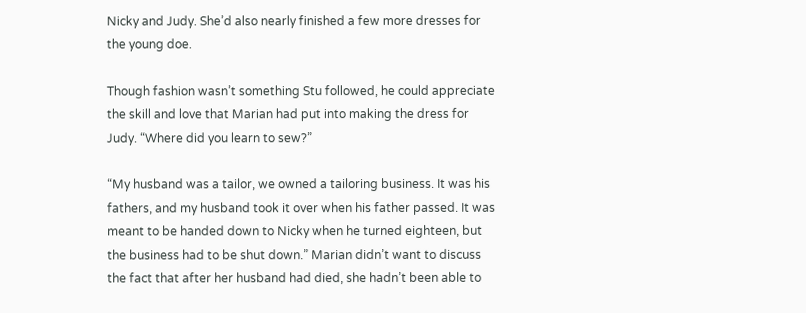Nicky and Judy. She’d also nearly finished a few more dresses for the young doe.

Though fashion wasn’t something Stu followed, he could appreciate the skill and love that Marian had put into making the dress for Judy. “Where did you learn to sew?”

“My husband was a tailor, we owned a tailoring business. It was his fathers, and my husband took it over when his father passed. It was meant to be handed down to Nicky when he turned eighteen, but the business had to be shut down.” Marian didn’t want to discuss the fact that after her husband had died, she hadn’t been able to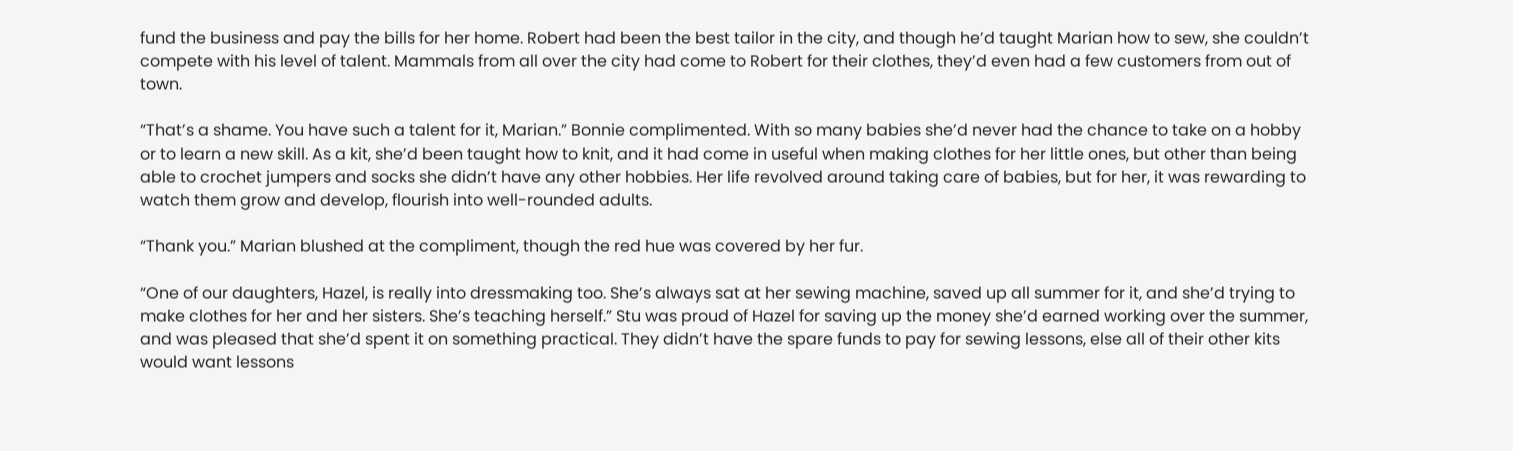fund the business and pay the bills for her home. Robert had been the best tailor in the city, and though he’d taught Marian how to sew, she couldn’t compete with his level of talent. Mammals from all over the city had come to Robert for their clothes, they’d even had a few customers from out of town.

“That’s a shame. You have such a talent for it, Marian.” Bonnie complimented. With so many babies she’d never had the chance to take on a hobby or to learn a new skill. As a kit, she’d been taught how to knit, and it had come in useful when making clothes for her little ones, but other than being able to crochet jumpers and socks she didn’t have any other hobbies. Her life revolved around taking care of babies, but for her, it was rewarding to watch them grow and develop, flourish into well-rounded adults.

“Thank you.” Marian blushed at the compliment, though the red hue was covered by her fur.

“One of our daughters, Hazel, is really into dressmaking too. She’s always sat at her sewing machine, saved up all summer for it, and she’d trying to make clothes for her and her sisters. She’s teaching herself.” Stu was proud of Hazel for saving up the money she’d earned working over the summer, and was pleased that she’d spent it on something practical. They didn’t have the spare funds to pay for sewing lessons, else all of their other kits would want lessons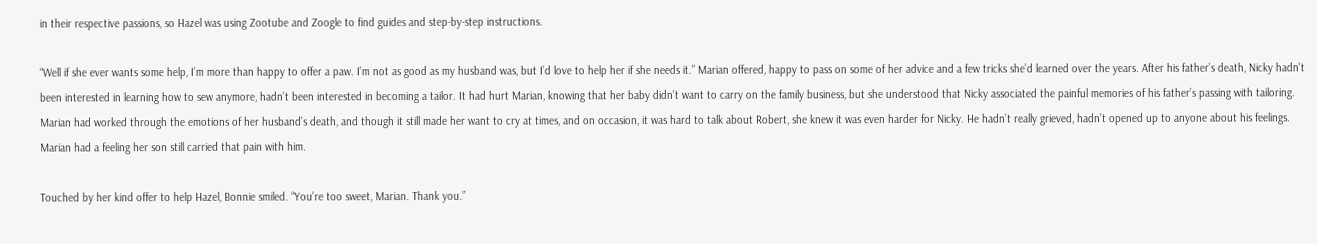in their respective passions, so Hazel was using Zootube and Zoogle to find guides and step-by-step instructions.

“Well if she ever wants some help, I’m more than happy to offer a paw. I’m not as good as my husband was, but I’d love to help her if she needs it.” Marian offered, happy to pass on some of her advice and a few tricks she’d learned over the years. After his father’s death, Nicky hadn’t been interested in learning how to sew anymore, hadn’t been interested in becoming a tailor. It had hurt Marian, knowing that her baby didn’t want to carry on the family business, but she understood that Nicky associated the painful memories of his father’s passing with tailoring. Marian had worked through the emotions of her husband’s death, and though it still made her want to cry at times, and on occasion, it was hard to talk about Robert, she knew it was even harder for Nicky. He hadn’t really grieved, hadn’t opened up to anyone about his feelings. Marian had a feeling her son still carried that pain with him.

Touched by her kind offer to help Hazel, Bonnie smiled. “You’re too sweet, Marian. Thank you.”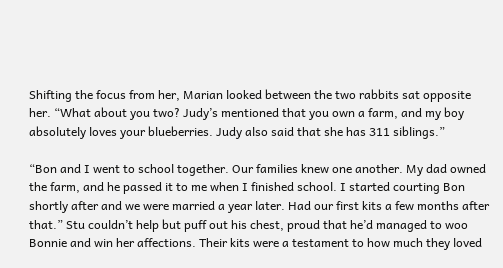Shifting the focus from her, Marian looked between the two rabbits sat opposite her. “What about you two? Judy’s mentioned that you own a farm, and my boy absolutely loves your blueberries. Judy also said that she has 311 siblings.”

“Bon and I went to school together. Our families knew one another. My dad owned the farm, and he passed it to me when I finished school. I started courting Bon shortly after and we were married a year later. Had our first kits a few months after that.” Stu couldn’t help but puff out his chest, proud that he’d managed to woo Bonnie and win her affections. Their kits were a testament to how much they loved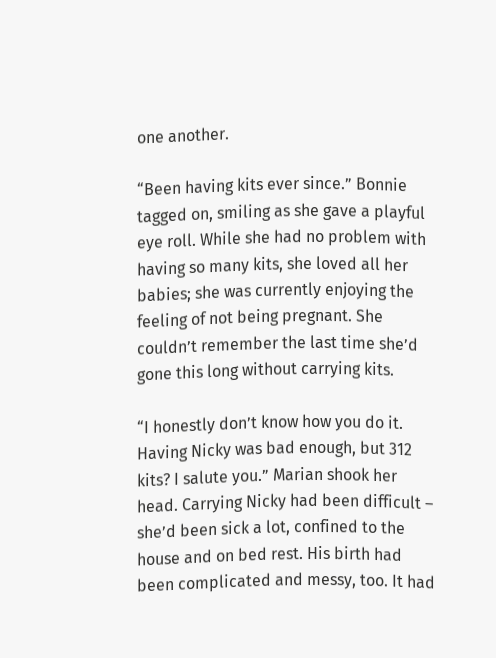one another.

“Been having kits ever since.” Bonnie tagged on, smiling as she gave a playful eye roll. While she had no problem with having so many kits, she loved all her babies; she was currently enjoying the feeling of not being pregnant. She couldn’t remember the last time she’d gone this long without carrying kits.

“I honestly don’t know how you do it. Having Nicky was bad enough, but 312 kits? I salute you.” Marian shook her head. Carrying Nicky had been difficult – she’d been sick a lot, confined to the house and on bed rest. His birth had been complicated and messy, too. It had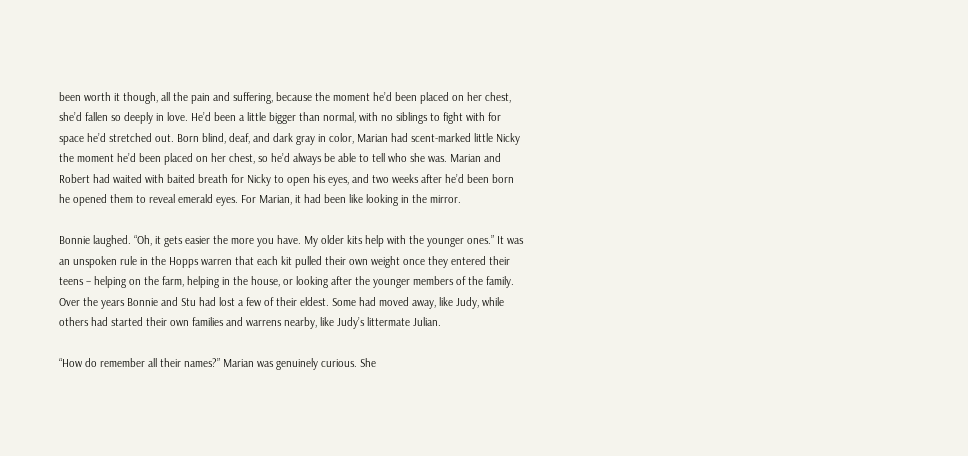been worth it though, all the pain and suffering, because the moment he’d been placed on her chest, she’d fallen so deeply in love. He’d been a little bigger than normal, with no siblings to fight with for space he’d stretched out. Born blind, deaf, and dark gray in color, Marian had scent-marked little Nicky the moment he’d been placed on her chest, so he’d always be able to tell who she was. Marian and Robert had waited with baited breath for Nicky to open his eyes, and two weeks after he’d been born he opened them to reveal emerald eyes. For Marian, it had been like looking in the mirror.

Bonnie laughed. “Oh, it gets easier the more you have. My older kits help with the younger ones.” It was an unspoken rule in the Hopps warren that each kit pulled their own weight once they entered their teens – helping on the farm, helping in the house, or looking after the younger members of the family. Over the years Bonnie and Stu had lost a few of their eldest. Some had moved away, like Judy, while others had started their own families and warrens nearby, like Judy’s littermate Julian.

“How do remember all their names?” Marian was genuinely curious. She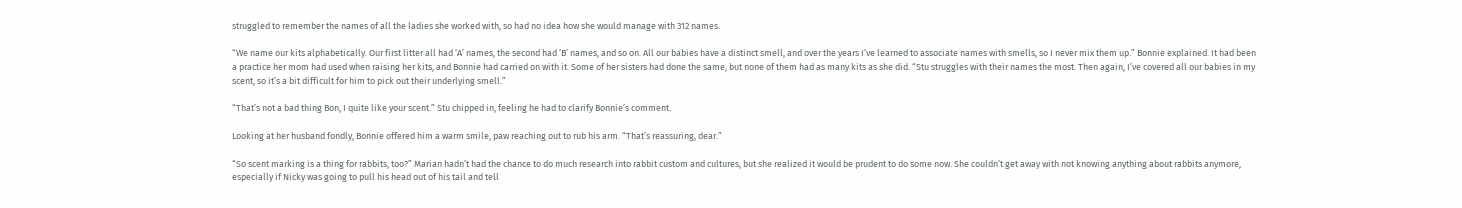struggled to remember the names of all the ladies she worked with, so had no idea how she would manage with 312 names.

“We name our kits alphabetically. Our first litter all had ‘A’ names, the second had ‘B’ names, and so on. All our babies have a distinct smell, and over the years I’ve learned to associate names with smells, so I never mix them up.” Bonnie explained. It had been a practice her mom had used when raising her kits, and Bonnie had carried on with it. Some of her sisters had done the same, but none of them had as many kits as she did. “Stu struggles with their names the most. Then again, I’ve covered all our babies in my scent, so it’s a bit difficult for him to pick out their underlying smell.”

“That’s not a bad thing Bon, I quite like your scent.” Stu chipped in, feeling he had to clarify Bonnie’s comment.

Looking at her husband fondly, Bonnie offered him a warm smile, paw reaching out to rub his arm. “That’s reassuring, dear.”

“So scent marking is a thing for rabbits, too?” Marian hadn’t had the chance to do much research into rabbit custom and cultures, but she realized it would be prudent to do some now. She couldn’t get away with not knowing anything about rabbits anymore, especially if Nicky was going to pull his head out of his tail and tell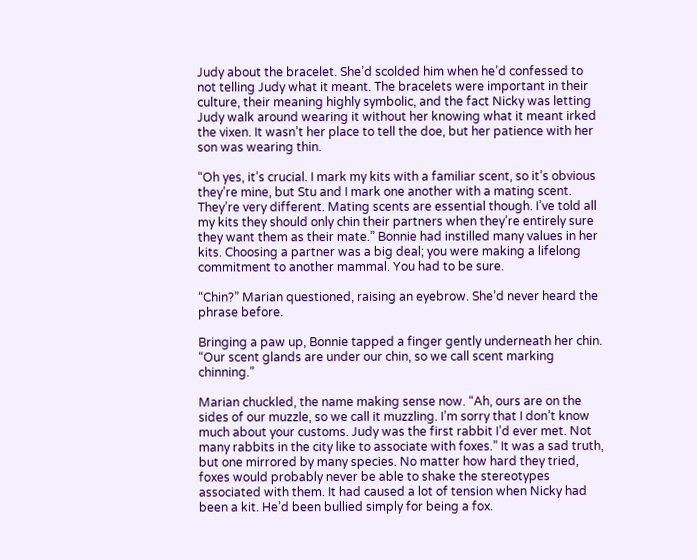Judy about the bracelet. She’d scolded him when he’d confessed to not telling Judy what it meant. The bracelets were important in their culture, their meaning highly symbolic, and the fact Nicky was letting Judy walk around wearing it without her knowing what it meant irked the vixen. It wasn’t her place to tell the doe, but her patience with her son was wearing thin.

“Oh yes, it’s crucial. I mark my kits with a familiar scent, so it’s obvious they’re mine, but Stu and I mark one another with a mating scent. They’re very different. Mating scents are essential though. I’ve told all my kits they should only chin their partners when they’re entirely sure they want them as their mate.” Bonnie had instilled many values in her kits. Choosing a partner was a big deal; you were making a lifelong commitment to another mammal. You had to be sure.

“Chin?” Marian questioned, raising an eyebrow. She’d never heard the phrase before.

Bringing a paw up, Bonnie tapped a finger gently underneath her chin. “Our scent glands are under our chin, so we call scent marking chinning.”

Marian chuckled, the name making sense now. “Ah, ours are on the sides of our muzzle, so we call it muzzling. I’m sorry that I don’t know much about your customs. Judy was the first rabbit I’d ever met. Not many rabbits in the city like to associate with foxes.” It was a sad truth, but one mirrored by many species. No matter how hard they tried, foxes would probably never be able to shake the stereotypes associated with them. It had caused a lot of tension when Nicky had been a kit. He’d been bullied simply for being a fox.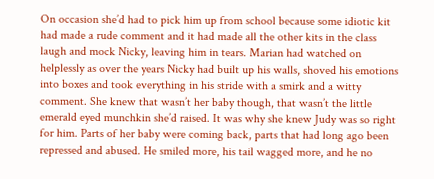On occasion she’d had to pick him up from school because some idiotic kit had made a rude comment and it had made all the other kits in the class laugh and mock Nicky, leaving him in tears. Marian had watched on helplessly as over the years Nicky had built up his walls, shoved his emotions into boxes and took everything in his stride with a smirk and a witty comment. She knew that wasn’t her baby though, that wasn’t the little emerald eyed munchkin she’d raised. It was why she knew Judy was so right for him. Parts of her baby were coming back, parts that had long ago been repressed and abused. He smiled more, his tail wagged more, and he no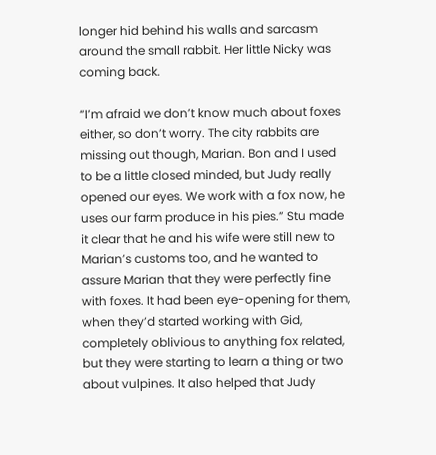longer hid behind his walls and sarcasm around the small rabbit. Her little Nicky was coming back.

“I’m afraid we don’t know much about foxes either, so don’t worry. The city rabbits are missing out though, Marian. Bon and I used to be a little closed minded, but Judy really opened our eyes. We work with a fox now, he uses our farm produce in his pies.” Stu made it clear that he and his wife were still new to Marian’s customs too, and he wanted to assure Marian that they were perfectly fine with foxes. It had been eye-opening for them, when they’d started working with Gid, completely oblivious to anything fox related, but they were starting to learn a thing or two about vulpines. It also helped that Judy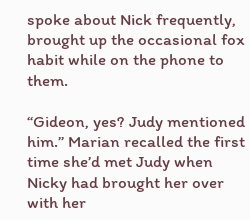spoke about Nick frequently, brought up the occasional fox habit while on the phone to them.

“Gideon, yes? Judy mentioned him.” Marian recalled the first time she’d met Judy when Nicky had brought her over with her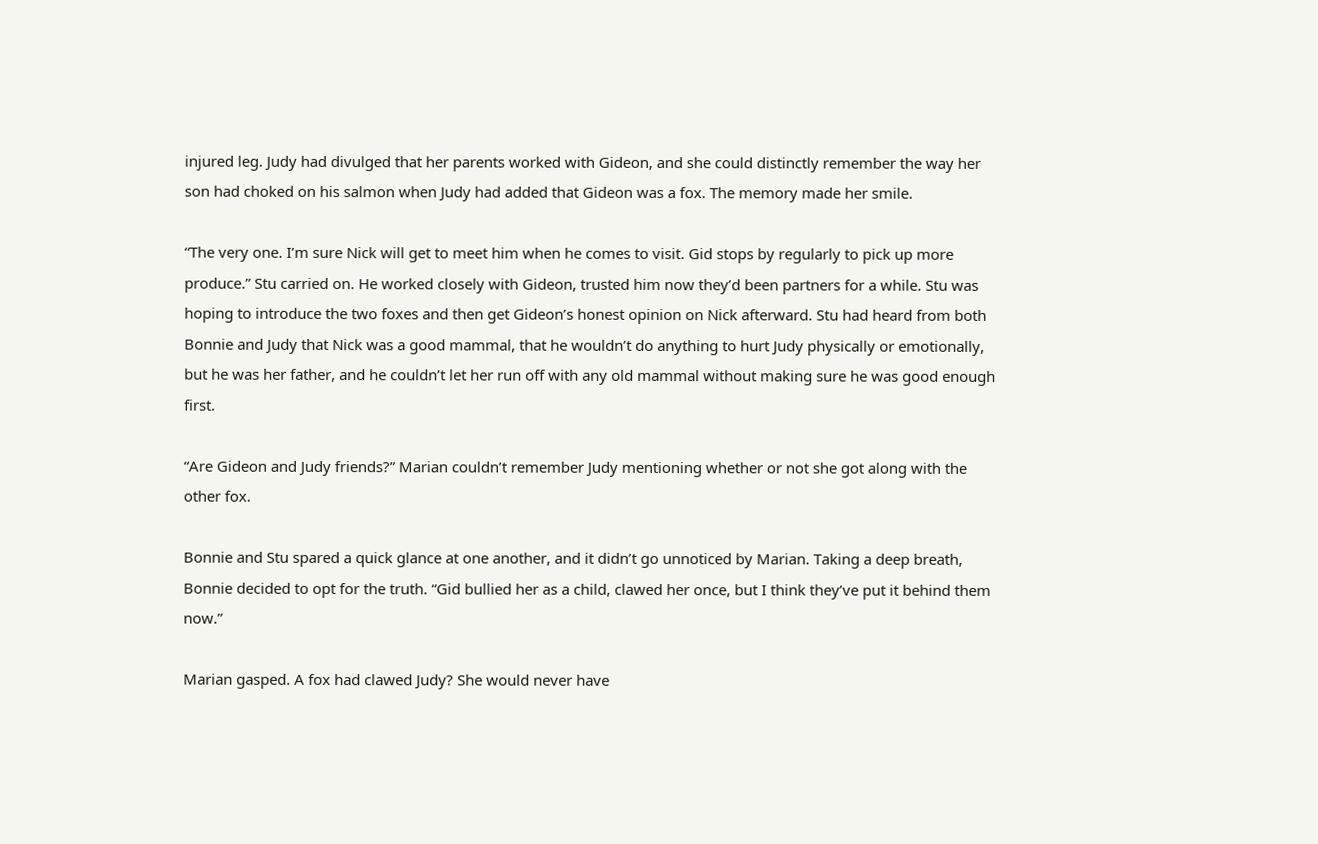injured leg. Judy had divulged that her parents worked with Gideon, and she could distinctly remember the way her son had choked on his salmon when Judy had added that Gideon was a fox. The memory made her smile.

“The very one. I’m sure Nick will get to meet him when he comes to visit. Gid stops by regularly to pick up more produce.” Stu carried on. He worked closely with Gideon, trusted him now they’d been partners for a while. Stu was hoping to introduce the two foxes and then get Gideon’s honest opinion on Nick afterward. Stu had heard from both Bonnie and Judy that Nick was a good mammal, that he wouldn’t do anything to hurt Judy physically or emotionally, but he was her father, and he couldn’t let her run off with any old mammal without making sure he was good enough first.

“Are Gideon and Judy friends?” Marian couldn’t remember Judy mentioning whether or not she got along with the other fox.

Bonnie and Stu spared a quick glance at one another, and it didn’t go unnoticed by Marian. Taking a deep breath, Bonnie decided to opt for the truth. “Gid bullied her as a child, clawed her once, but I think they’ve put it behind them now.”

Marian gasped. A fox had clawed Judy? She would never have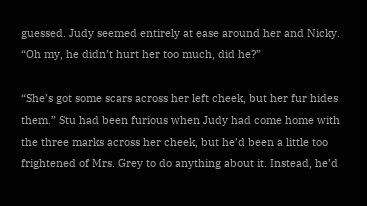guessed. Judy seemed entirely at ease around her and Nicky. “Oh my, he didn’t hurt her too much, did he?”

“She’s got some scars across her left cheek, but her fur hides them.” Stu had been furious when Judy had come home with the three marks across her cheek, but he’d been a little too frightened of Mrs. Grey to do anything about it. Instead, he’d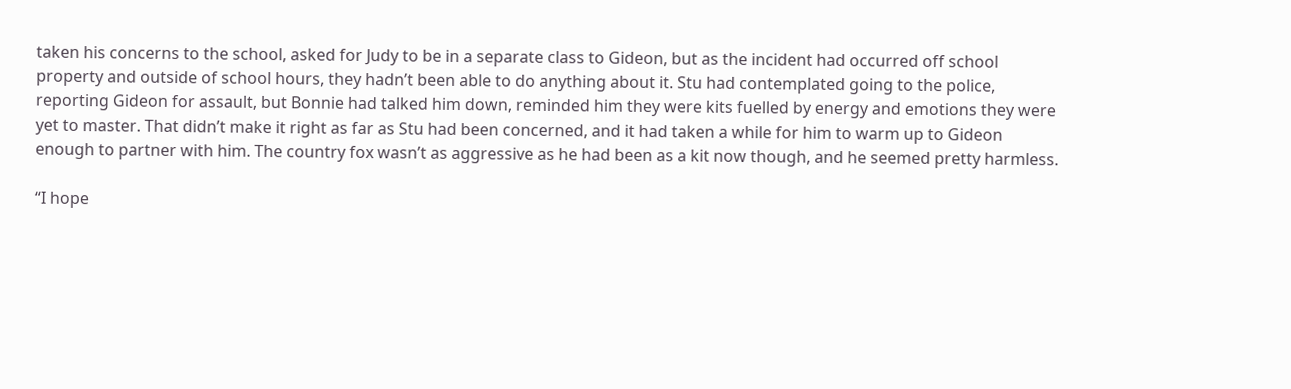taken his concerns to the school, asked for Judy to be in a separate class to Gideon, but as the incident had occurred off school property and outside of school hours, they hadn’t been able to do anything about it. Stu had contemplated going to the police, reporting Gideon for assault, but Bonnie had talked him down, reminded him they were kits fuelled by energy and emotions they were yet to master. That didn’t make it right as far as Stu had been concerned, and it had taken a while for him to warm up to Gideon enough to partner with him. The country fox wasn’t as aggressive as he had been as a kit now though, and he seemed pretty harmless.

“I hope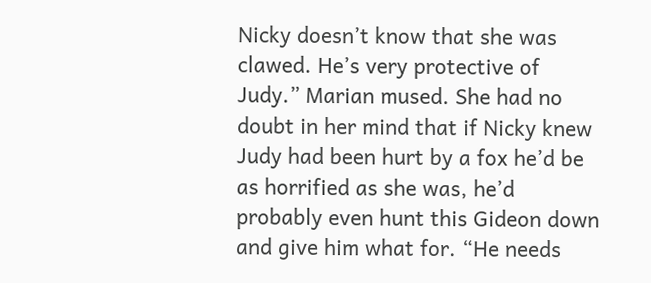Nicky doesn’t know that she was clawed. He’s very protective of Judy.” Marian mused. She had no doubt in her mind that if Nicky knew Judy had been hurt by a fox he’d be as horrified as she was, he’d probably even hunt this Gideon down and give him what for. “He needs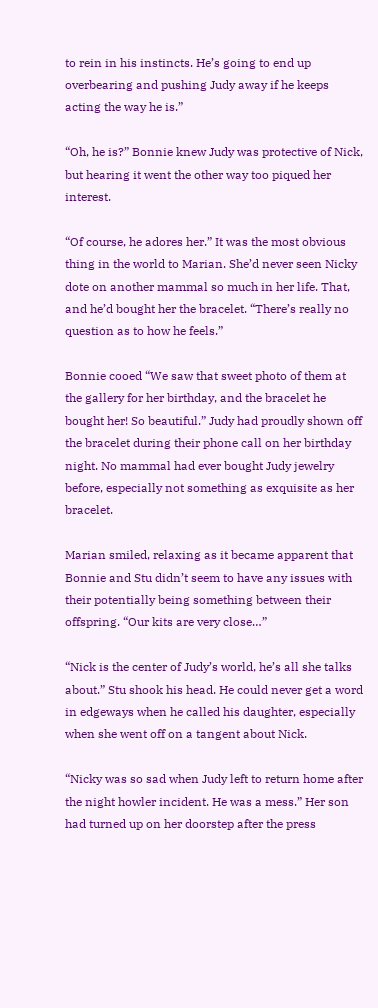to rein in his instincts. He’s going to end up overbearing and pushing Judy away if he keeps acting the way he is.”

“Oh, he is?” Bonnie knew Judy was protective of Nick, but hearing it went the other way too piqued her interest.

“Of course, he adores her.” It was the most obvious thing in the world to Marian. She’d never seen Nicky dote on another mammal so much in her life. That, and he’d bought her the bracelet. “There’s really no question as to how he feels.”

Bonnie cooed “We saw that sweet photo of them at the gallery for her birthday, and the bracelet he bought her! So beautiful.” Judy had proudly shown off the bracelet during their phone call on her birthday night. No mammal had ever bought Judy jewelry before, especially not something as exquisite as her bracelet.

Marian smiled, relaxing as it became apparent that Bonnie and Stu didn’t seem to have any issues with their potentially being something between their offspring. “Our kits are very close…”

“Nick is the center of Judy’s world, he’s all she talks about.” Stu shook his head. He could never get a word in edgeways when he called his daughter, especially when she went off on a tangent about Nick.

“Nicky was so sad when Judy left to return home after the night howler incident. He was a mess.” Her son had turned up on her doorstep after the press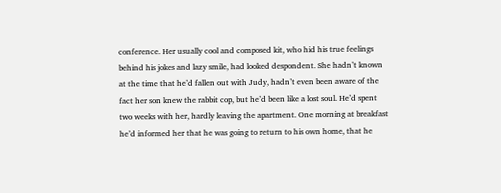conference. Her usually cool and composed kit, who hid his true feelings behind his jokes and lazy smile, had looked despondent. She hadn’t known at the time that he’d fallen out with Judy, hadn’t even been aware of the fact her son knew the rabbit cop, but he’d been like a lost soul. He’d spent two weeks with her, hardly leaving the apartment. One morning at breakfast he’d informed her that he was going to return to his own home, that he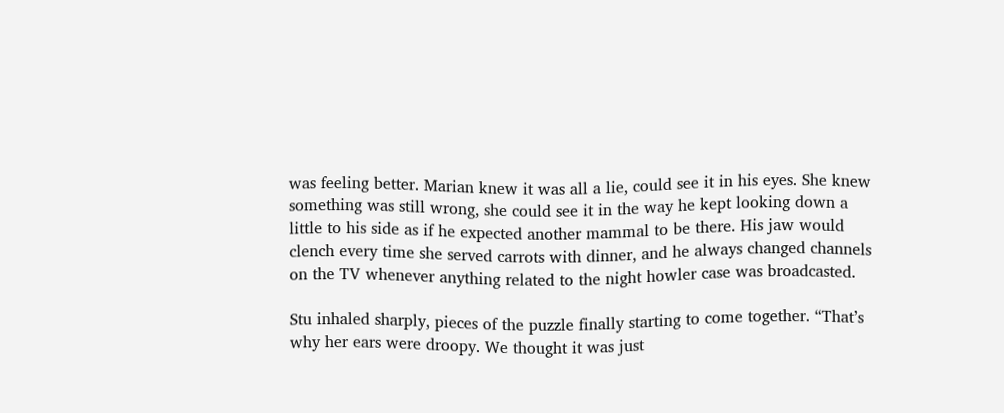was feeling better. Marian knew it was all a lie, could see it in his eyes. She knew something was still wrong, she could see it in the way he kept looking down a little to his side as if he expected another mammal to be there. His jaw would clench every time she served carrots with dinner, and he always changed channels on the TV whenever anything related to the night howler case was broadcasted.

Stu inhaled sharply, pieces of the puzzle finally starting to come together. “That’s why her ears were droopy. We thought it was just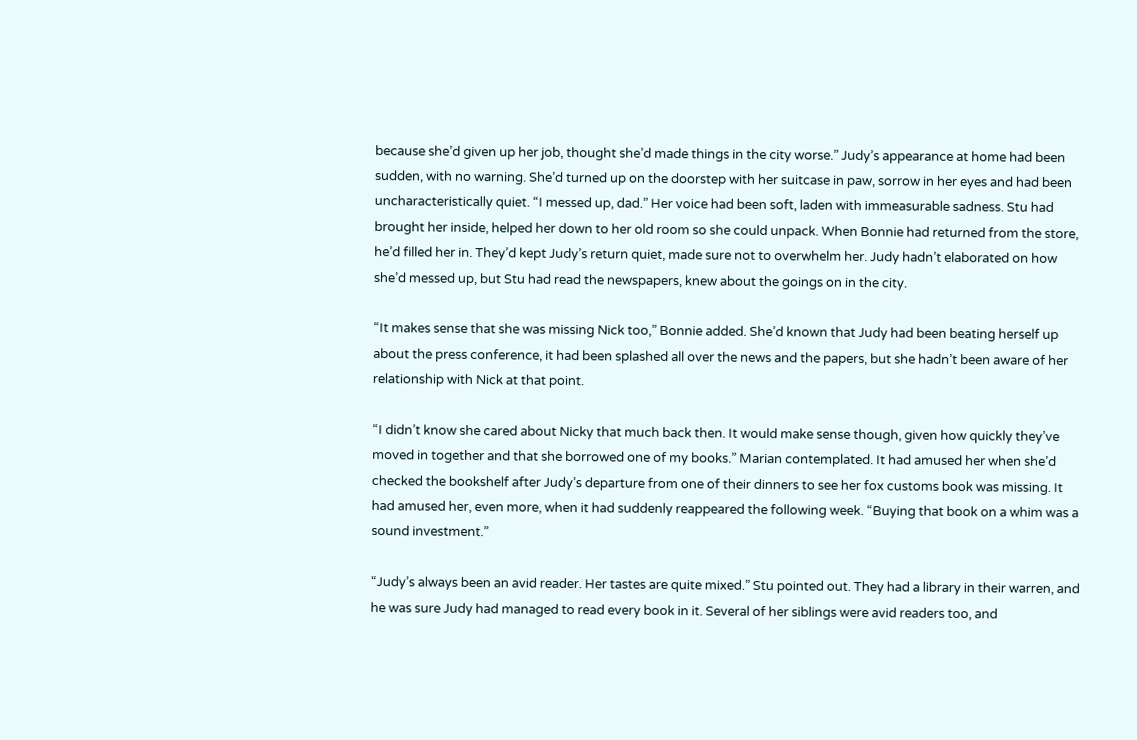because she’d given up her job, thought she’d made things in the city worse.” Judy’s appearance at home had been sudden, with no warning. She’d turned up on the doorstep with her suitcase in paw, sorrow in her eyes and had been uncharacteristically quiet. “I messed up, dad.” Her voice had been soft, laden with immeasurable sadness. Stu had brought her inside, helped her down to her old room so she could unpack. When Bonnie had returned from the store, he’d filled her in. They’d kept Judy’s return quiet, made sure not to overwhelm her. Judy hadn’t elaborated on how she’d messed up, but Stu had read the newspapers, knew about the goings on in the city.

“It makes sense that she was missing Nick too,” Bonnie added. She’d known that Judy had been beating herself up about the press conference, it had been splashed all over the news and the papers, but she hadn’t been aware of her relationship with Nick at that point.

“I didn’t know she cared about Nicky that much back then. It would make sense though, given how quickly they’ve moved in together and that she borrowed one of my books.” Marian contemplated. It had amused her when she’d checked the bookshelf after Judy’s departure from one of their dinners to see her fox customs book was missing. It had amused her, even more, when it had suddenly reappeared the following week. “Buying that book on a whim was a sound investment.”

“Judy’s always been an avid reader. Her tastes are quite mixed.” Stu pointed out. They had a library in their warren, and he was sure Judy had managed to read every book in it. Several of her siblings were avid readers too, and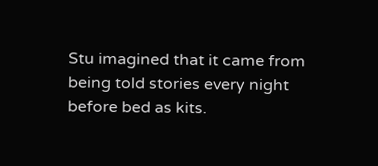Stu imagined that it came from being told stories every night before bed as kits.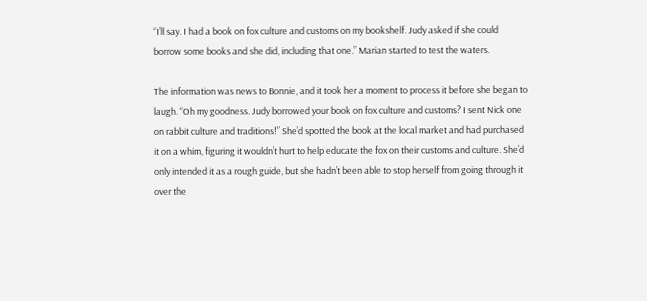“I’ll say. I had a book on fox culture and customs on my bookshelf. Judy asked if she could borrow some books and she did, including that one.” Marian started to test the waters.

The information was news to Bonnie, and it took her a moment to process it before she began to laugh. “Oh my goodness. Judy borrowed your book on fox culture and customs? I sent Nick one on rabbit culture and traditions!” She’d spotted the book at the local market and had purchased it on a whim, figuring it wouldn’t hurt to help educate the fox on their customs and culture. She’d only intended it as a rough guide, but she hadn’t been able to stop herself from going through it over the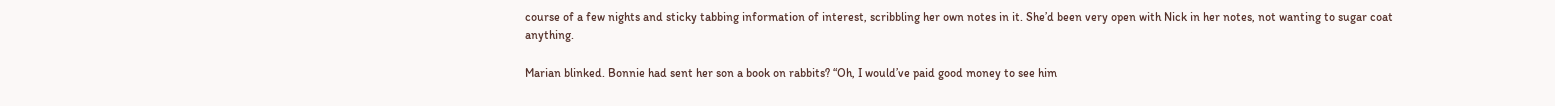course of a few nights and sticky tabbing information of interest, scribbling her own notes in it. She’d been very open with Nick in her notes, not wanting to sugar coat anything.

Marian blinked. Bonnie had sent her son a book on rabbits? “Oh, I would’ve paid good money to see him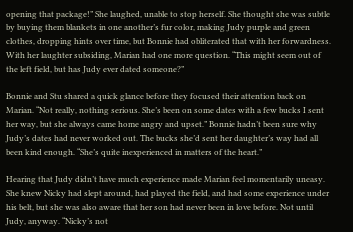opening that package!” She laughed, unable to stop herself. She thought she was subtle by buying them blankets in one another’s fur color, making Judy purple and green clothes, dropping hints over time, but Bonnie had obliterated that with her forwardness. With her laughter subsiding, Marian had one more question. “This might seem out of the left field, but has Judy ever dated someone?”

Bonnie and Stu shared a quick glance before they focused their attention back on Marian. “Not really, nothing serious. She’s been on some dates with a few bucks I sent her way, but she always came home angry and upset.” Bonnie hadn’t been sure why Judy’s dates had never worked out. The bucks she’d sent her daughter’s way had all been kind enough. “She’s quite inexperienced in matters of the heart.”

Hearing that Judy didn’t have much experience made Marian feel momentarily uneasy. She knew Nicky had slept around, had played the field, and had some experience under his belt, but she was also aware that her son had never been in love before. Not until Judy, anyway. “Nicky’s not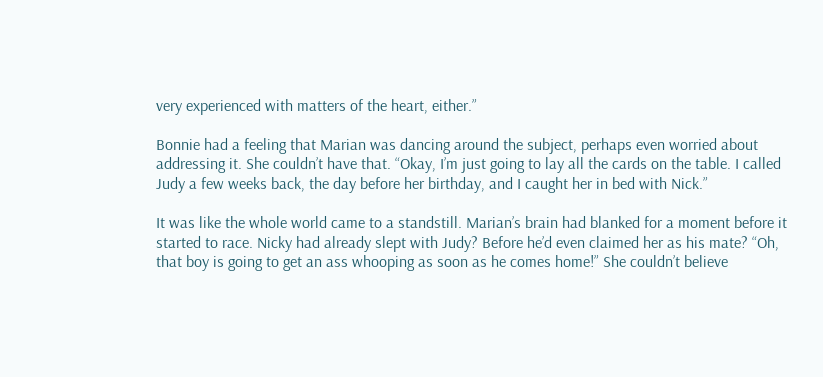very experienced with matters of the heart, either.”

Bonnie had a feeling that Marian was dancing around the subject, perhaps even worried about addressing it. She couldn’t have that. “Okay, I’m just going to lay all the cards on the table. I called Judy a few weeks back, the day before her birthday, and I caught her in bed with Nick.”

It was like the whole world came to a standstill. Marian’s brain had blanked for a moment before it started to race. Nicky had already slept with Judy? Before he’d even claimed her as his mate? “Oh, that boy is going to get an ass whooping as soon as he comes home!” She couldn’t believe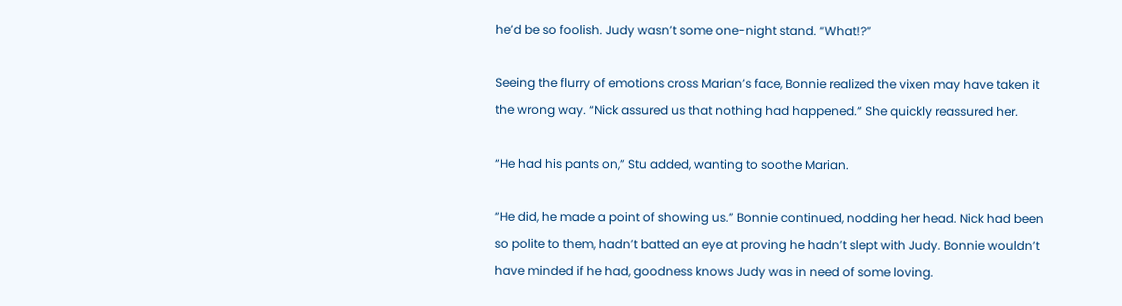he’d be so foolish. Judy wasn’t some one-night stand. “What!?”

Seeing the flurry of emotions cross Marian’s face, Bonnie realized the vixen may have taken it the wrong way. “Nick assured us that nothing had happened.” She quickly reassured her.

“He had his pants on,” Stu added, wanting to soothe Marian.

“He did, he made a point of showing us.” Bonnie continued, nodding her head. Nick had been so polite to them, hadn’t batted an eye at proving he hadn’t slept with Judy. Bonnie wouldn’t have minded if he had, goodness knows Judy was in need of some loving.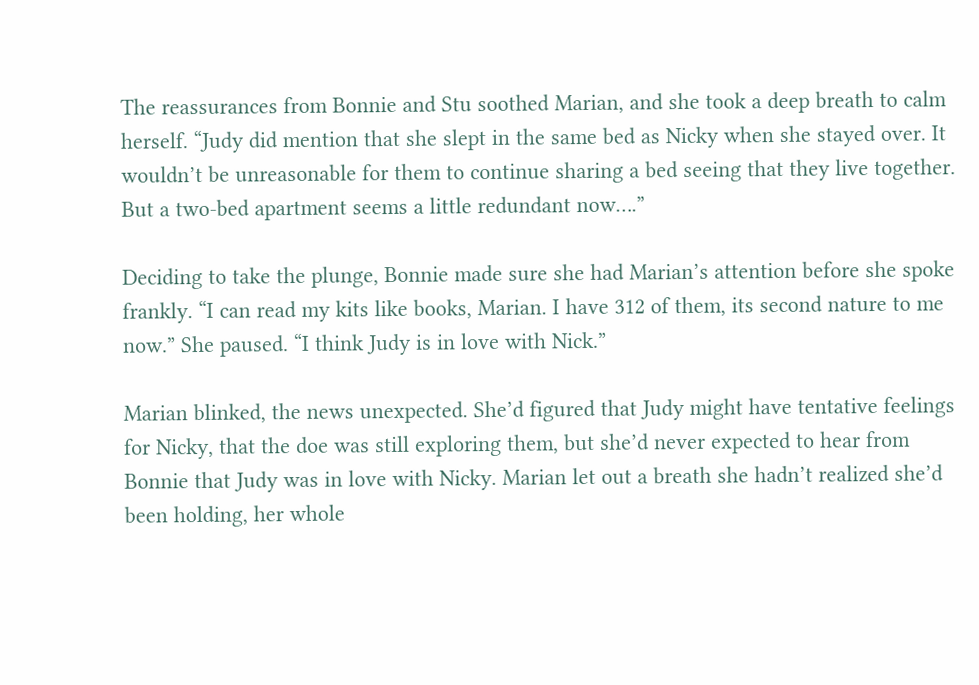The reassurances from Bonnie and Stu soothed Marian, and she took a deep breath to calm herself. “Judy did mention that she slept in the same bed as Nicky when she stayed over. It wouldn’t be unreasonable for them to continue sharing a bed seeing that they live together. But a two-bed apartment seems a little redundant now….”

Deciding to take the plunge, Bonnie made sure she had Marian’s attention before she spoke frankly. “I can read my kits like books, Marian. I have 312 of them, its second nature to me now.” She paused. “I think Judy is in love with Nick.”

Marian blinked, the news unexpected. She’d figured that Judy might have tentative feelings for Nicky, that the doe was still exploring them, but she’d never expected to hear from Bonnie that Judy was in love with Nicky. Marian let out a breath she hadn’t realized she’d been holding, her whole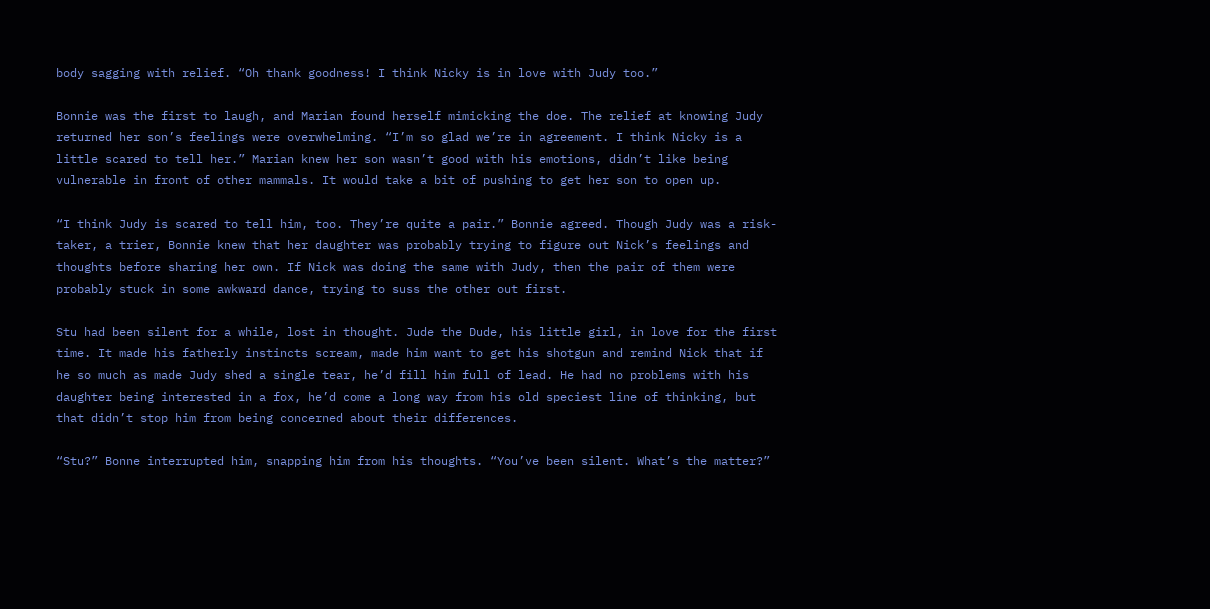body sagging with relief. “Oh thank goodness! I think Nicky is in love with Judy too.”

Bonnie was the first to laugh, and Marian found herself mimicking the doe. The relief at knowing Judy returned her son’s feelings were overwhelming. “I’m so glad we’re in agreement. I think Nicky is a little scared to tell her.” Marian knew her son wasn’t good with his emotions, didn’t like being vulnerable in front of other mammals. It would take a bit of pushing to get her son to open up.

“I think Judy is scared to tell him, too. They’re quite a pair.” Bonnie agreed. Though Judy was a risk-taker, a trier, Bonnie knew that her daughter was probably trying to figure out Nick’s feelings and thoughts before sharing her own. If Nick was doing the same with Judy, then the pair of them were probably stuck in some awkward dance, trying to suss the other out first.

Stu had been silent for a while, lost in thought. Jude the Dude, his little girl, in love for the first time. It made his fatherly instincts scream, made him want to get his shotgun and remind Nick that if he so much as made Judy shed a single tear, he’d fill him full of lead. He had no problems with his daughter being interested in a fox, he’d come a long way from his old speciest line of thinking, but that didn’t stop him from being concerned about their differences.

“Stu?” Bonne interrupted him, snapping him from his thoughts. “You’ve been silent. What’s the matter?”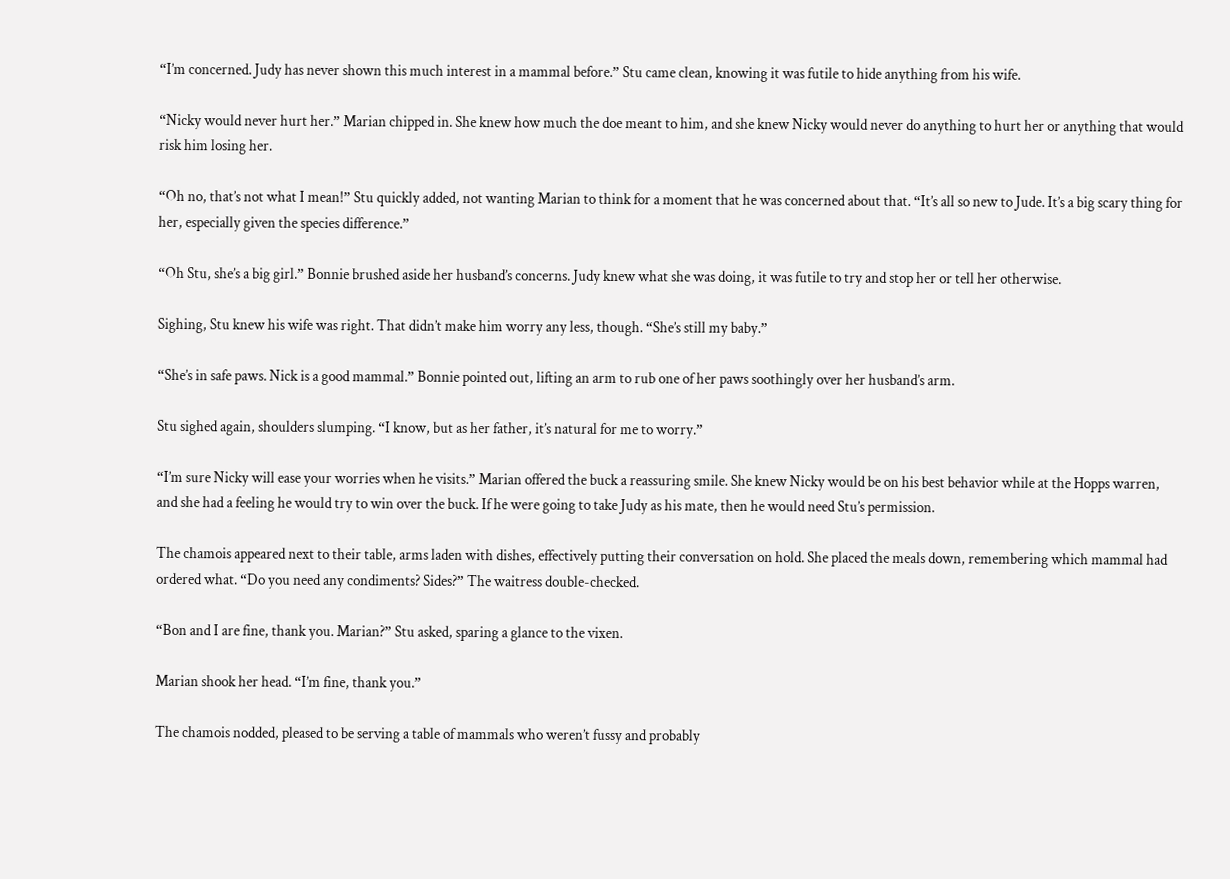“I’m concerned. Judy has never shown this much interest in a mammal before.” Stu came clean, knowing it was futile to hide anything from his wife.

“Nicky would never hurt her.” Marian chipped in. She knew how much the doe meant to him, and she knew Nicky would never do anything to hurt her or anything that would risk him losing her.

“Oh no, that’s not what I mean!” Stu quickly added, not wanting Marian to think for a moment that he was concerned about that. “It’s all so new to Jude. It’s a big scary thing for her, especially given the species difference.”

“Oh Stu, she’s a big girl.” Bonnie brushed aside her husband’s concerns. Judy knew what she was doing, it was futile to try and stop her or tell her otherwise.

Sighing, Stu knew his wife was right. That didn’t make him worry any less, though. “She’s still my baby.”

“She’s in safe paws. Nick is a good mammal.” Bonnie pointed out, lifting an arm to rub one of her paws soothingly over her husband’s arm.

Stu sighed again, shoulders slumping. “I know, but as her father, it’s natural for me to worry.”

“I’m sure Nicky will ease your worries when he visits.” Marian offered the buck a reassuring smile. She knew Nicky would be on his best behavior while at the Hopps warren, and she had a feeling he would try to win over the buck. If he were going to take Judy as his mate, then he would need Stu’s permission.

The chamois appeared next to their table, arms laden with dishes, effectively putting their conversation on hold. She placed the meals down, remembering which mammal had ordered what. “Do you need any condiments? Sides?” The waitress double-checked.

“Bon and I are fine, thank you. Marian?” Stu asked, sparing a glance to the vixen.

Marian shook her head. “I’m fine, thank you.”

The chamois nodded, pleased to be serving a table of mammals who weren’t fussy and probably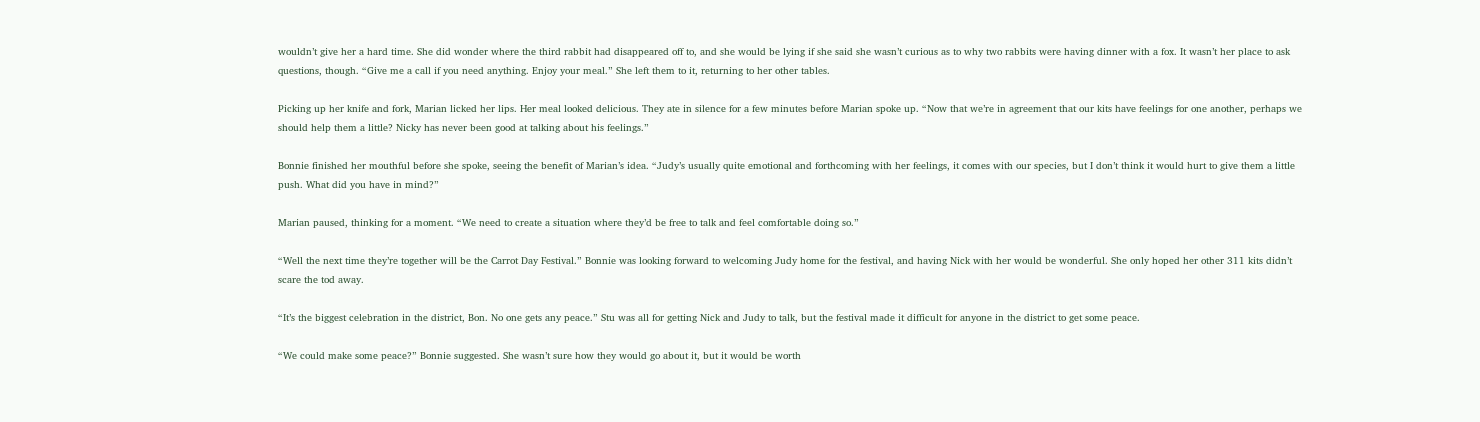wouldn’t give her a hard time. She did wonder where the third rabbit had disappeared off to, and she would be lying if she said she wasn’t curious as to why two rabbits were having dinner with a fox. It wasn’t her place to ask questions, though. “Give me a call if you need anything. Enjoy your meal.” She left them to it, returning to her other tables.

Picking up her knife and fork, Marian licked her lips. Her meal looked delicious. They ate in silence for a few minutes before Marian spoke up. “Now that we’re in agreement that our kits have feelings for one another, perhaps we should help them a little? Nicky has never been good at talking about his feelings.”

Bonnie finished her mouthful before she spoke, seeing the benefit of Marian’s idea. “Judy’s usually quite emotional and forthcoming with her feelings, it comes with our species, but I don’t think it would hurt to give them a little push. What did you have in mind?”

Marian paused, thinking for a moment. “We need to create a situation where they’d be free to talk and feel comfortable doing so.”

“Well the next time they’re together will be the Carrot Day Festival.” Bonnie was looking forward to welcoming Judy home for the festival, and having Nick with her would be wonderful. She only hoped her other 311 kits didn’t scare the tod away.

“It’s the biggest celebration in the district, Bon. No one gets any peace.” Stu was all for getting Nick and Judy to talk, but the festival made it difficult for anyone in the district to get some peace.

“We could make some peace?” Bonnie suggested. She wasn’t sure how they would go about it, but it would be worth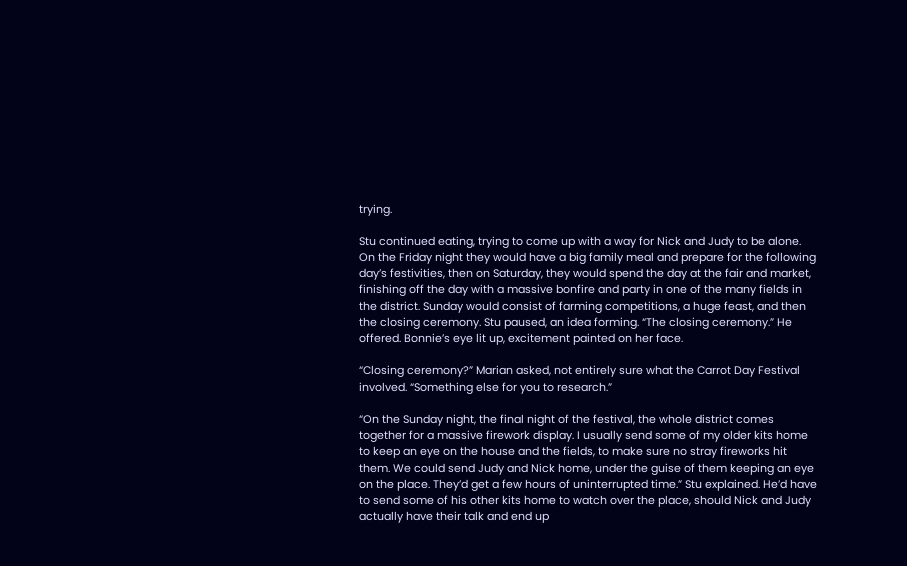trying.

Stu continued eating, trying to come up with a way for Nick and Judy to be alone. On the Friday night they would have a big family meal and prepare for the following day’s festivities, then on Saturday, they would spend the day at the fair and market, finishing off the day with a massive bonfire and party in one of the many fields in the district. Sunday would consist of farming competitions, a huge feast, and then the closing ceremony. Stu paused, an idea forming. “The closing ceremony.” He offered. Bonnie’s eye lit up, excitement painted on her face.

“Closing ceremony?” Marian asked, not entirely sure what the Carrot Day Festival involved. “Something else for you to research.”

“On the Sunday night, the final night of the festival, the whole district comes together for a massive firework display. I usually send some of my older kits home to keep an eye on the house and the fields, to make sure no stray fireworks hit them. We could send Judy and Nick home, under the guise of them keeping an eye on the place. They’d get a few hours of uninterrupted time.” Stu explained. He’d have to send some of his other kits home to watch over the place, should Nick and Judy actually have their talk and end up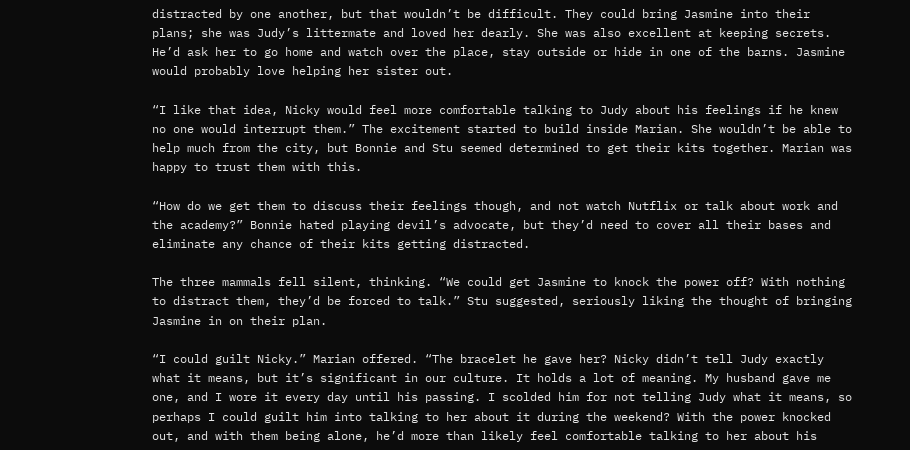distracted by one another, but that wouldn’t be difficult. They could bring Jasmine into their plans; she was Judy’s littermate and loved her dearly. She was also excellent at keeping secrets. He’d ask her to go home and watch over the place, stay outside or hide in one of the barns. Jasmine would probably love helping her sister out.

“I like that idea, Nicky would feel more comfortable talking to Judy about his feelings if he knew no one would interrupt them.” The excitement started to build inside Marian. She wouldn’t be able to help much from the city, but Bonnie and Stu seemed determined to get their kits together. Marian was happy to trust them with this.

“How do we get them to discuss their feelings though, and not watch Nutflix or talk about work and the academy?” Bonnie hated playing devil’s advocate, but they’d need to cover all their bases and eliminate any chance of their kits getting distracted.

The three mammals fell silent, thinking. “We could get Jasmine to knock the power off? With nothing to distract them, they’d be forced to talk.” Stu suggested, seriously liking the thought of bringing Jasmine in on their plan.

“I could guilt Nicky.” Marian offered. “The bracelet he gave her? Nicky didn’t tell Judy exactly what it means, but it’s significant in our culture. It holds a lot of meaning. My husband gave me one, and I wore it every day until his passing. I scolded him for not telling Judy what it means, so perhaps I could guilt him into talking to her about it during the weekend? With the power knocked out, and with them being alone, he’d more than likely feel comfortable talking to her about his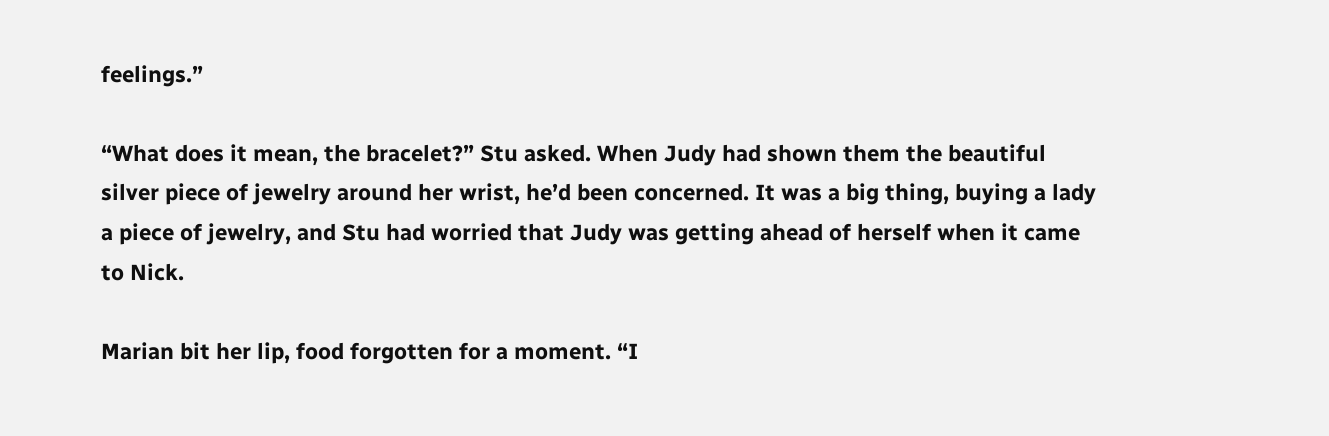feelings.”

“What does it mean, the bracelet?” Stu asked. When Judy had shown them the beautiful silver piece of jewelry around her wrist, he’d been concerned. It was a big thing, buying a lady a piece of jewelry, and Stu had worried that Judy was getting ahead of herself when it came to Nick.

Marian bit her lip, food forgotten for a moment. “I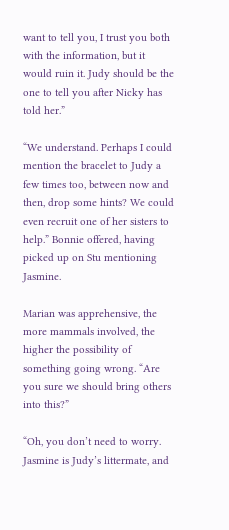want to tell you, I trust you both with the information, but it would ruin it. Judy should be the one to tell you after Nicky has told her.”

“We understand. Perhaps I could mention the bracelet to Judy a few times too, between now and then, drop some hints? We could even recruit one of her sisters to help.” Bonnie offered, having picked up on Stu mentioning Jasmine.

Marian was apprehensive, the more mammals involved, the higher the possibility of something going wrong. “Are you sure we should bring others into this?”

“Oh, you don’t need to worry. Jasmine is Judy’s littermate, and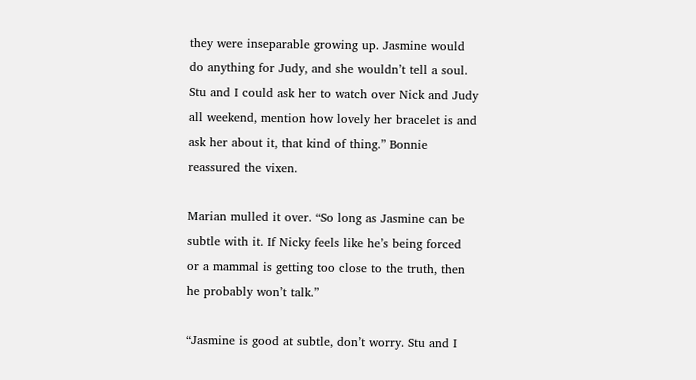they were inseparable growing up. Jasmine would do anything for Judy, and she wouldn’t tell a soul. Stu and I could ask her to watch over Nick and Judy all weekend, mention how lovely her bracelet is and ask her about it, that kind of thing.” Bonnie reassured the vixen.

Marian mulled it over. “So long as Jasmine can be subtle with it. If Nicky feels like he’s being forced or a mammal is getting too close to the truth, then he probably won’t talk.”

“Jasmine is good at subtle, don’t worry. Stu and I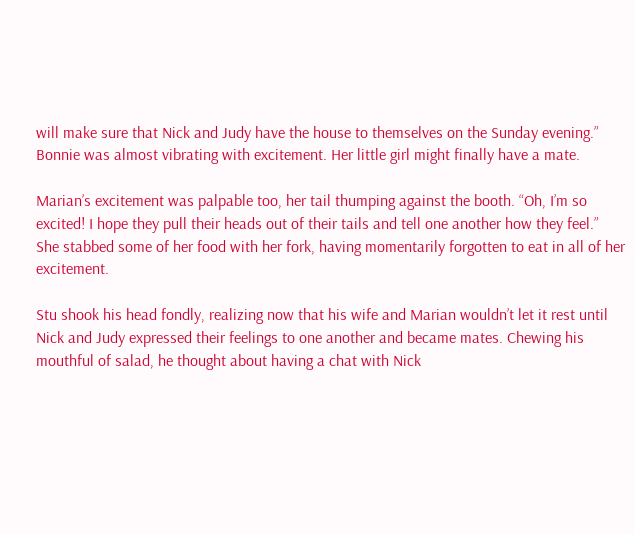will make sure that Nick and Judy have the house to themselves on the Sunday evening.” Bonnie was almost vibrating with excitement. Her little girl might finally have a mate.

Marian’s excitement was palpable too, her tail thumping against the booth. “Oh, I’m so excited! I hope they pull their heads out of their tails and tell one another how they feel.” She stabbed some of her food with her fork, having momentarily forgotten to eat in all of her excitement.

Stu shook his head fondly, realizing now that his wife and Marian wouldn’t let it rest until Nick and Judy expressed their feelings to one another and became mates. Chewing his mouthful of salad, he thought about having a chat with Nick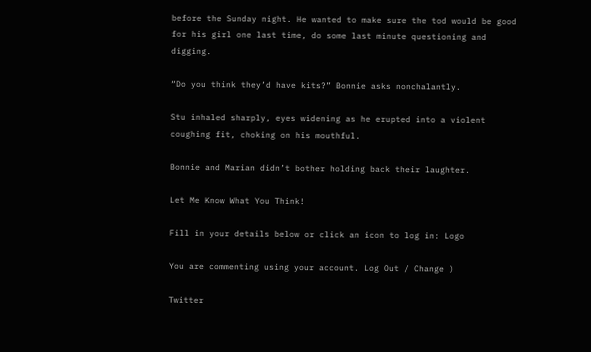before the Sunday night. He wanted to make sure the tod would be good for his girl one last time, do some last minute questioning and digging.

“Do you think they’d have kits?” Bonnie asks nonchalantly.

Stu inhaled sharply, eyes widening as he erupted into a violent coughing fit, choking on his mouthful.

Bonnie and Marian didn’t bother holding back their laughter.

Let Me Know What You Think!

Fill in your details below or click an icon to log in: Logo

You are commenting using your account. Log Out / Change )

Twitter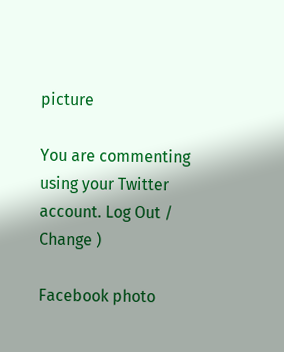picture

You are commenting using your Twitter account. Log Out / Change )

Facebook photo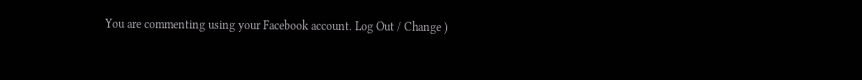You are commenting using your Facebook account. Log Out / Change )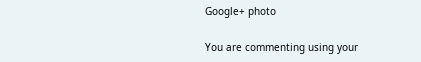Google+ photo

You are commenting using your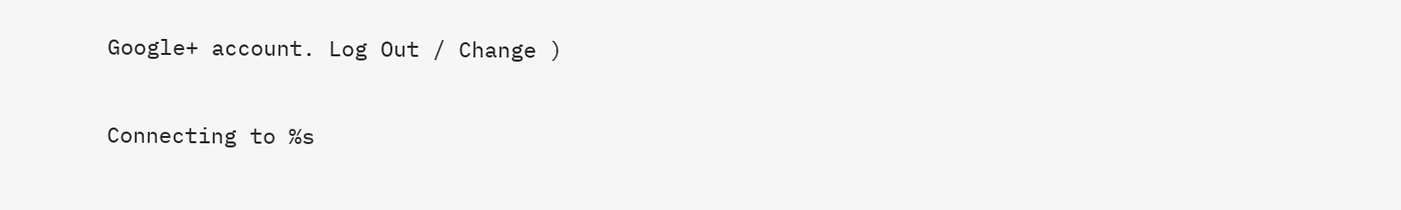Google+ account. Log Out / Change )

Connecting to %s